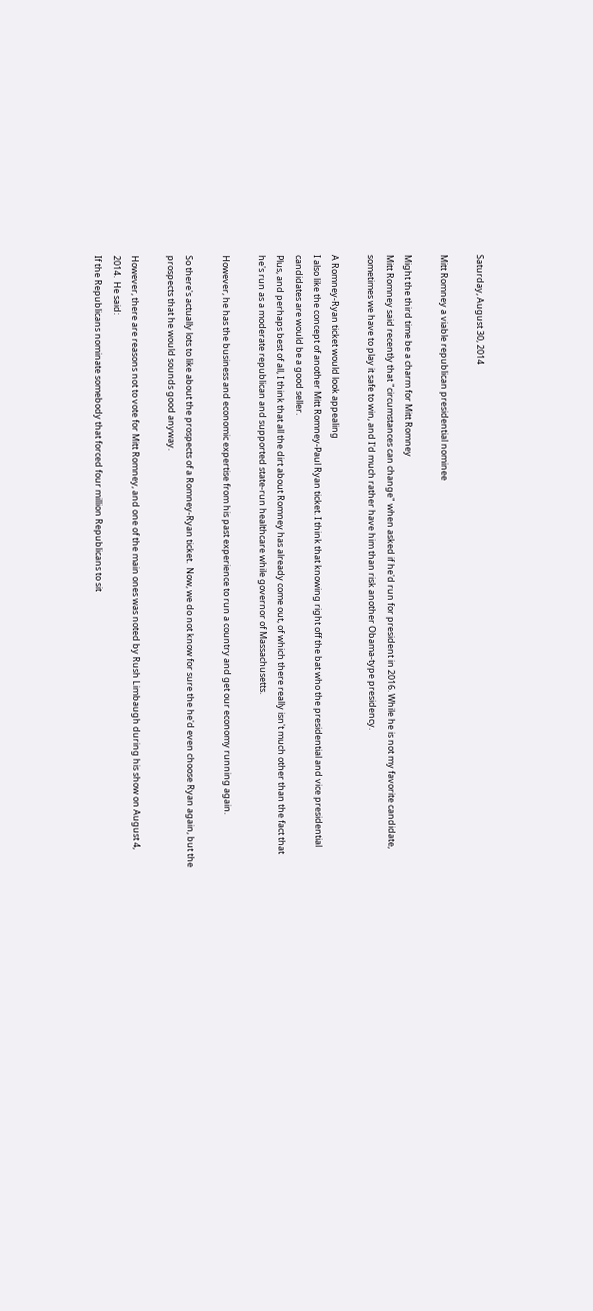Saturday, August 30, 2014

Mitt Romney a viable republican presidential nominee

Might the third time be a charm for Mitt Romney
Mitt Romney said recently that "circumstances can change" when asked if he'd run for president in 2016. While he is not my favorite candidate, sometimes we have to play it safe to win, and I'd much rather have him than risk another Obama-type presidency.

A Romney-Ryan ticket would look appealing
I also like the concept of another Mitt Romney-Paul Ryan ticket. I think that knowing right off the bat who the presidential and vice presidential candidates are would be a good seller.
Plus, and perhaps best of all, I think that all the dirt about Romney has already come out, of which there really isn't much other than the fact that he's run as a moderate republican and supported state-run healthcare while governor of Massachusetts.

However, he has the business and economic expertise from his past experience to run a country and get our economy running again.

So there's actually lots to like about the prospects of a Romney-Ryan ticket.  Now, we do not know for sure the he'd even choose Ryan again, but the prospects that he would sounds good anyway.

However, there are reasons not to vote for Mitt Romney, and one of the main ones was noted by Rush Limbaugh during his show on August 4, 2014.  He said:
If the Republicans nominate somebody that forced four million Republicans to sit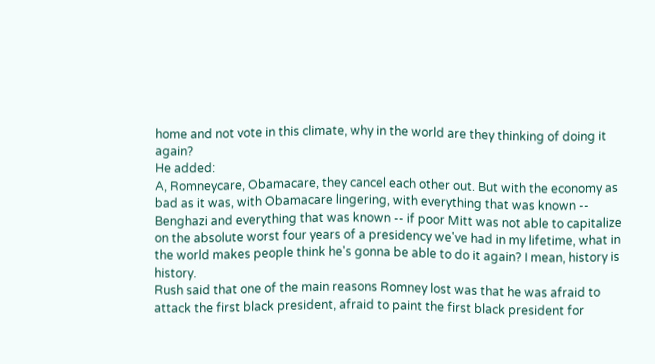home and not vote in this climate, why in the world are they thinking of doing it again?
He added:
A, Romneycare, Obamacare, they cancel each other out. But with the economy as bad as it was, with Obamacare lingering, with everything that was known -- Benghazi and everything that was known -- if poor Mitt was not able to capitalize on the absolute worst four years of a presidency we've had in my lifetime, what in the world makes people think he's gonna be able to do it again? I mean, history is history.
Rush said that one of the main reasons Romney lost was that he was afraid to attack the first black president, afraid to paint the first black president for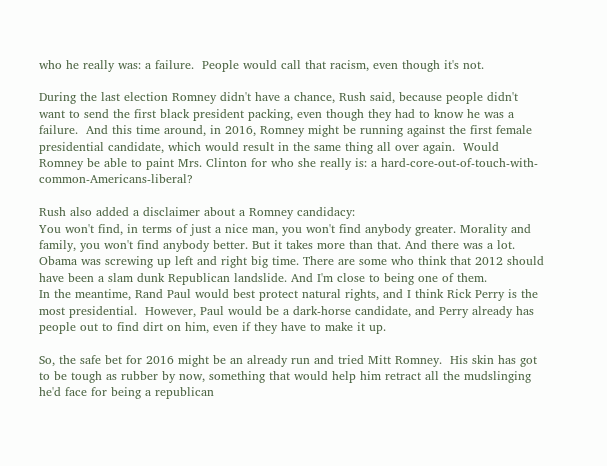who he really was: a failure.  People would call that racism, even though it's not.

During the last election Romney didn't have a chance, Rush said, because people didn't want to send the first black president packing, even though they had to know he was a failure.  And this time around, in 2016, Romney might be running against the first female presidential candidate, which would result in the same thing all over again.  Would Romney be able to paint Mrs. Clinton for who she really is: a hard-core-out-of-touch-with-common-Americans-liberal?

Rush also added a disclaimer about a Romney candidacy:
You won't find, in terms of just a nice man, you won't find anybody greater. Morality and family, you won't find anybody better. But it takes more than that. And there was a lot. Obama was screwing up left and right big time. There are some who think that 2012 should have been a slam dunk Republican landslide. And I'm close to being one of them.
In the meantime, Rand Paul would best protect natural rights, and I think Rick Perry is the most presidential.  However, Paul would be a dark-horse candidate, and Perry already has people out to find dirt on him, even if they have to make it up.

So, the safe bet for 2016 might be an already run and tried Mitt Romney.  His skin has got to be tough as rubber by now, something that would help him retract all the mudslinging he'd face for being a republican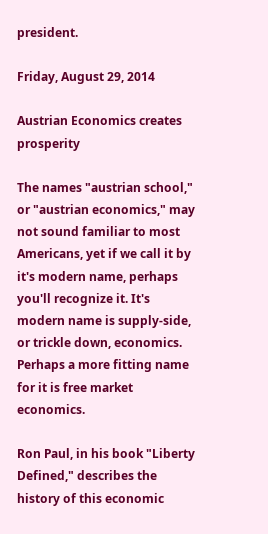president.

Friday, August 29, 2014

Austrian Economics creates prosperity

The names "austrian school," or "austrian economics," may not sound familiar to most Americans, yet if we call it by it's modern name, perhaps you'll recognize it. It's modern name is supply-side, or trickle down, economics. Perhaps a more fitting name for it is free market economics.

Ron Paul, in his book "Liberty Defined," describes the history of this economic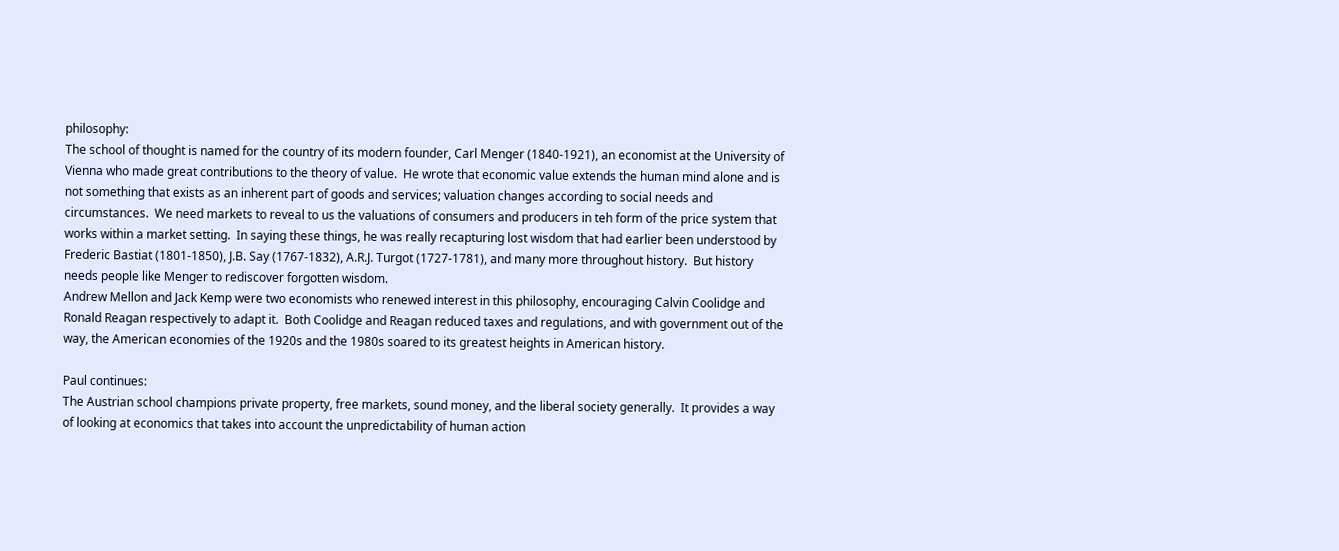philosophy:
The school of thought is named for the country of its modern founder, Carl Menger (1840-1921), an economist at the University of Vienna who made great contributions to the theory of value.  He wrote that economic value extends the human mind alone and is not something that exists as an inherent part of goods and services; valuation changes according to social needs and circumstances.  We need markets to reveal to us the valuations of consumers and producers in teh form of the price system that works within a market setting.  In saying these things, he was really recapturing lost wisdom that had earlier been understood by Frederic Bastiat (1801-1850), J.B. Say (1767-1832), A.R.J. Turgot (1727-1781), and many more throughout history.  But history needs people like Menger to rediscover forgotten wisdom.
Andrew Mellon and Jack Kemp were two economists who renewed interest in this philosophy, encouraging Calvin Coolidge and Ronald Reagan respectively to adapt it.  Both Coolidge and Reagan reduced taxes and regulations, and with government out of the way, the American economies of the 1920s and the 1980s soared to its greatest heights in American history.

Paul continues:
The Austrian school champions private property, free markets, sound money, and the liberal society generally.  It provides a way of looking at economics that takes into account the unpredictability of human action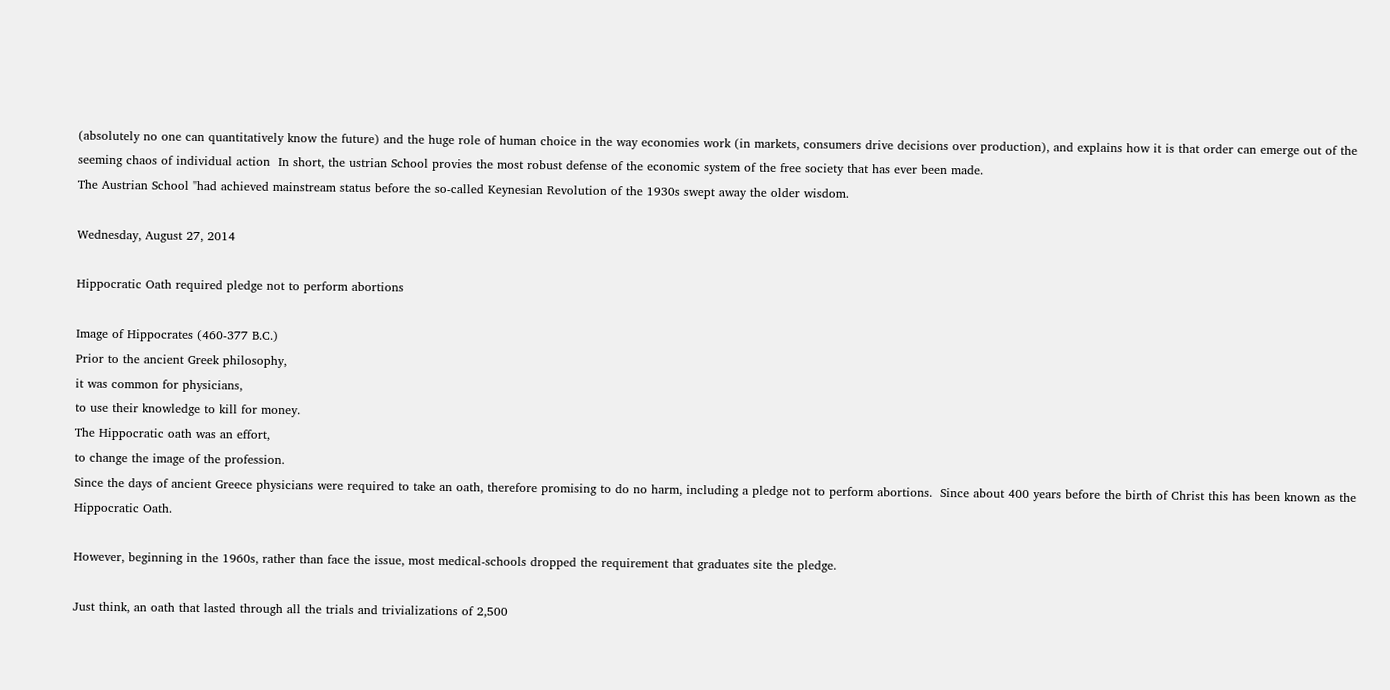(absolutely no one can quantitatively know the future) and the huge role of human choice in the way economies work (in markets, consumers drive decisions over production), and explains how it is that order can emerge out of the seeming chaos of individual action  In short, the ustrian School provies the most robust defense of the economic system of the free society that has ever been made.
The Austrian School "had achieved mainstream status before the so-called Keynesian Revolution of the 1930s swept away the older wisdom.

Wednesday, August 27, 2014

Hippocratic Oath required pledge not to perform abortions

Image of Hippocrates (460-377 B.C.)
Prior to the ancient Greek philosophy,
it was common for physicians,
to use their knowledge to kill for money.
The Hippocratic oath was an effort,
to change the image of the profession.
Since the days of ancient Greece physicians were required to take an oath, therefore promising to do no harm, including a pledge not to perform abortions.  Since about 400 years before the birth of Christ this has been known as the Hippocratic Oath.

However, beginning in the 1960s, rather than face the issue, most medical-schools dropped the requirement that graduates site the pledge.

Just think, an oath that lasted through all the trials and trivializations of 2,500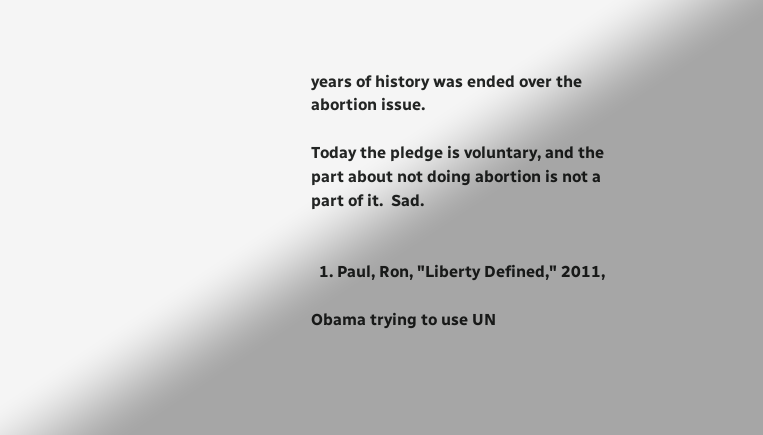years of history was ended over the abortion issue.

Today the pledge is voluntary, and the part about not doing abortion is not a part of it.  Sad.


  1. Paul, Ron, "Liberty Defined," 2011,

Obama trying to use UN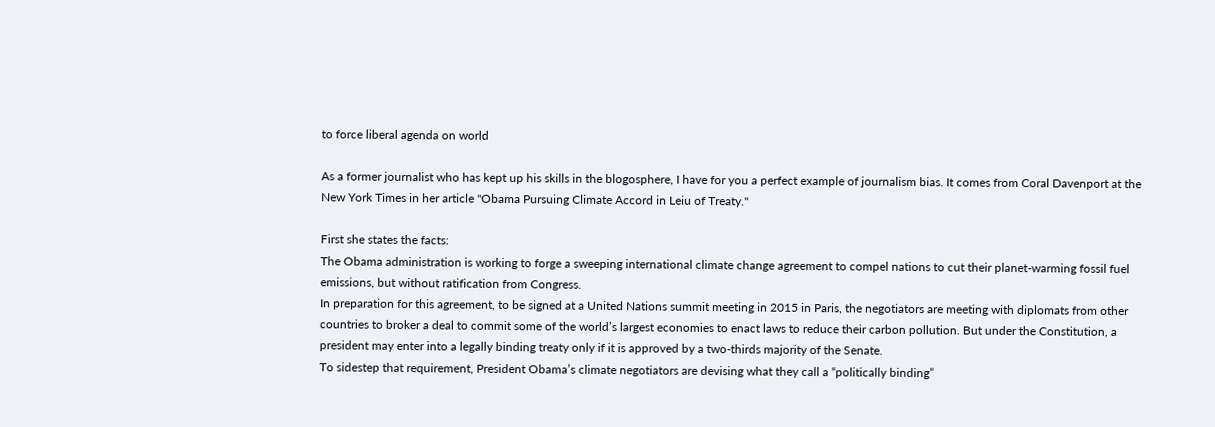to force liberal agenda on world

As a former journalist who has kept up his skills in the blogosphere, I have for you a perfect example of journalism bias. It comes from Coral Davenport at the New York Times in her article "Obama Pursuing Climate Accord in Leiu of Treaty."

First she states the facts:
The Obama administration is working to forge a sweeping international climate change agreement to compel nations to cut their planet-warming fossil fuel emissions, but without ratification from Congress.
In preparation for this agreement, to be signed at a United Nations summit meeting in 2015 in Paris, the negotiators are meeting with diplomats from other countries to broker a deal to commit some of the world’s largest economies to enact laws to reduce their carbon pollution. But under the Constitution, a president may enter into a legally binding treaty only if it is approved by a two-thirds majority of the Senate.
To sidestep that requirement, President Obama’s climate negotiators are devising what they call a “politically binding”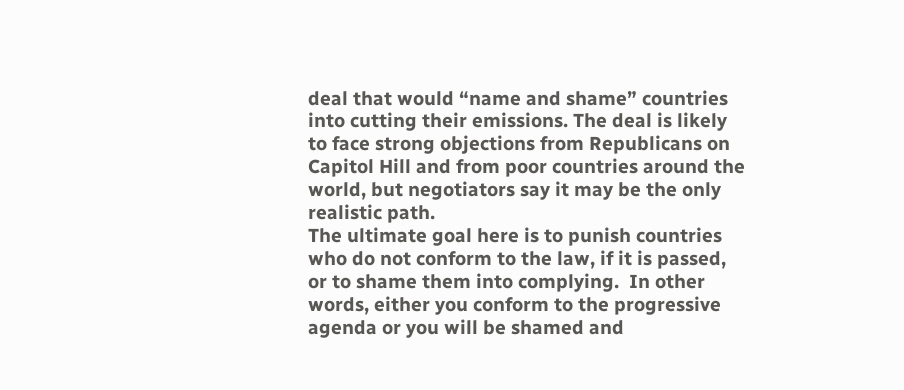deal that would “name and shame” countries into cutting their emissions. The deal is likely to face strong objections from Republicans on Capitol Hill and from poor countries around the world, but negotiators say it may be the only realistic path.
The ultimate goal here is to punish countries who do not conform to the law, if it is passed, or to shame them into complying.  In other words, either you conform to the progressive agenda or you will be shamed and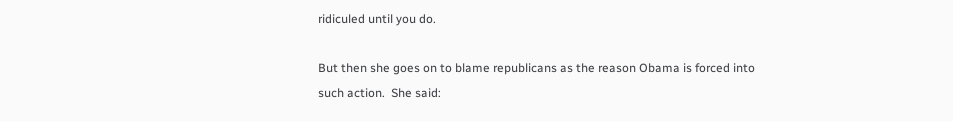ridiculed until you do.

But then she goes on to blame republicans as the reason Obama is forced into such action.  She said: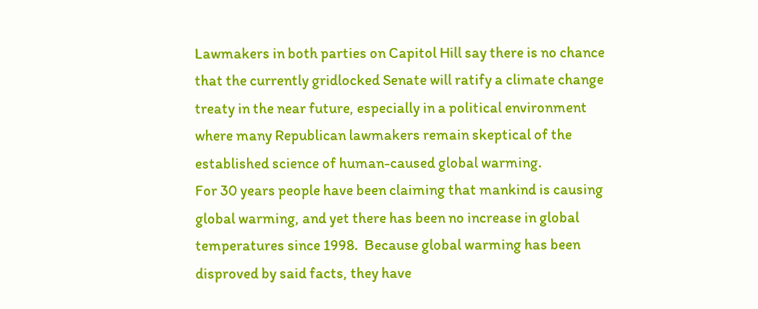Lawmakers in both parties on Capitol Hill say there is no chance that the currently gridlocked Senate will ratify a climate change treaty in the near future, especially in a political environment where many Republican lawmakers remain skeptical of the established science of human-caused global warming.
For 30 years people have been claiming that mankind is causing global warming, and yet there has been no increase in global temperatures since 1998.  Because global warming has been disproved by said facts, they have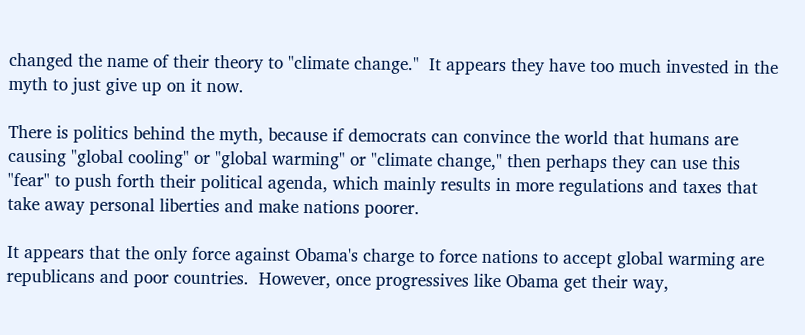changed the name of their theory to "climate change."  It appears they have too much invested in the myth to just give up on it now.

There is politics behind the myth, because if democrats can convince the world that humans are causing "global cooling" or "global warming" or "climate change," then perhaps they can use this "fear" to push forth their political agenda, which mainly results in more regulations and taxes that take away personal liberties and make nations poorer.

It appears that the only force against Obama's charge to force nations to accept global warming are republicans and poor countries.  However, once progressives like Obama get their way,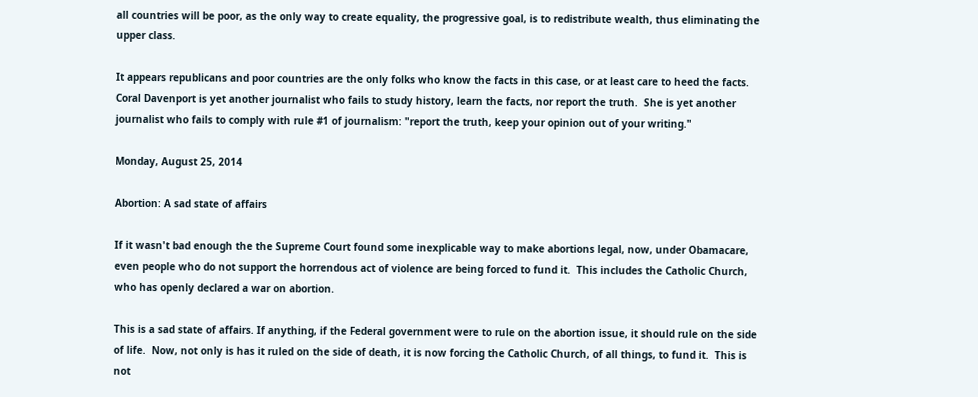all countries will be poor, as the only way to create equality, the progressive goal, is to redistribute wealth, thus eliminating the upper class.

It appears republicans and poor countries are the only folks who know the facts in this case, or at least care to heed the facts.  Coral Davenport is yet another journalist who fails to study history, learn the facts, nor report the truth.  She is yet another journalist who fails to comply with rule #1 of journalism: "report the truth, keep your opinion out of your writing."

Monday, August 25, 2014

Abortion: A sad state of affairs

If it wasn't bad enough the the Supreme Court found some inexplicable way to make abortions legal, now, under Obamacare, even people who do not support the horrendous act of violence are being forced to fund it.  This includes the Catholic Church, who has openly declared a war on abortion.

This is a sad state of affairs. If anything, if the Federal government were to rule on the abortion issue, it should rule on the side of life.  Now, not only is has it ruled on the side of death, it is now forcing the Catholic Church, of all things, to fund it.  This is not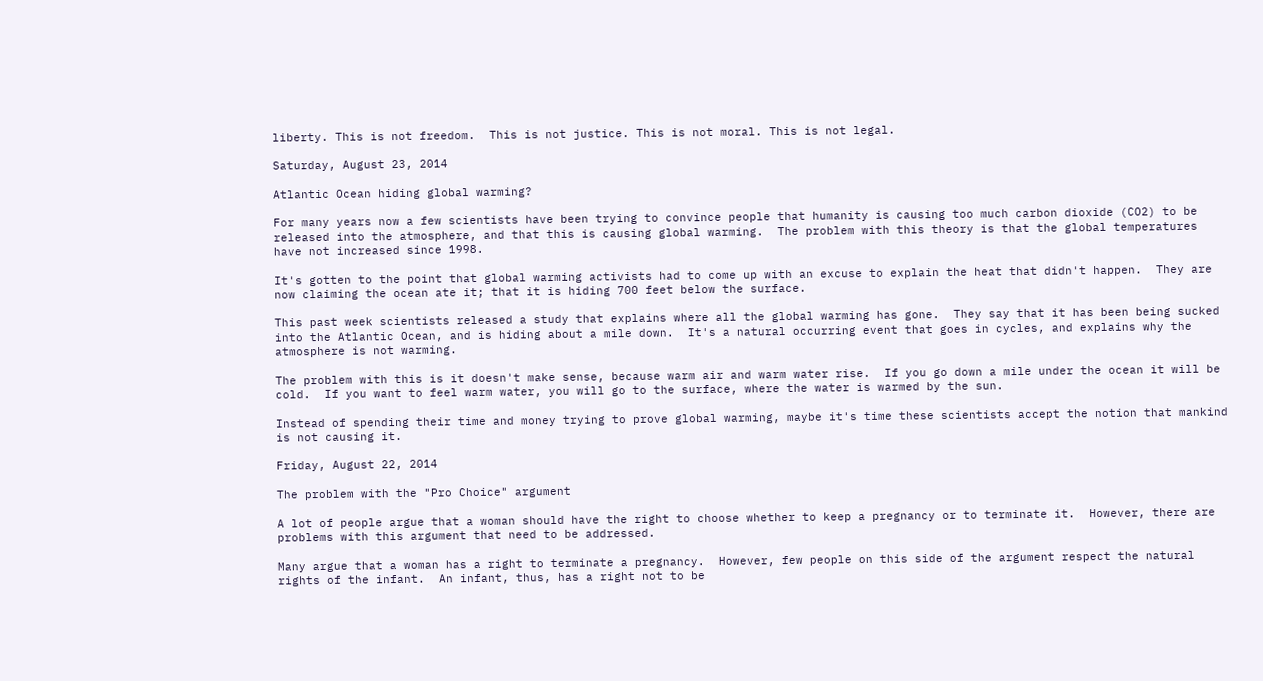liberty. This is not freedom.  This is not justice. This is not moral. This is not legal.

Saturday, August 23, 2014

Atlantic Ocean hiding global warming?

For many years now a few scientists have been trying to convince people that humanity is causing too much carbon dioxide (CO2) to be released into the atmosphere, and that this is causing global warming.  The problem with this theory is that the global temperatures have not increased since 1998.

It's gotten to the point that global warming activists had to come up with an excuse to explain the heat that didn't happen.  They are now claiming the ocean ate it; that it is hiding 700 feet below the surface.

This past week scientists released a study that explains where all the global warming has gone.  They say that it has been being sucked into the Atlantic Ocean, and is hiding about a mile down.  It's a natural occurring event that goes in cycles, and explains why the atmosphere is not warming.

The problem with this is it doesn't make sense, because warm air and warm water rise.  If you go down a mile under the ocean it will be cold.  If you want to feel warm water, you will go to the surface, where the water is warmed by the sun.

Instead of spending their time and money trying to prove global warming, maybe it's time these scientists accept the notion that mankind is not causing it.

Friday, August 22, 2014

The problem with the "Pro Choice" argument

A lot of people argue that a woman should have the right to choose whether to keep a pregnancy or to terminate it.  However, there are problems with this argument that need to be addressed.

Many argue that a woman has a right to terminate a pregnancy.  However, few people on this side of the argument respect the natural rights of the infant.  An infant, thus, has a right not to be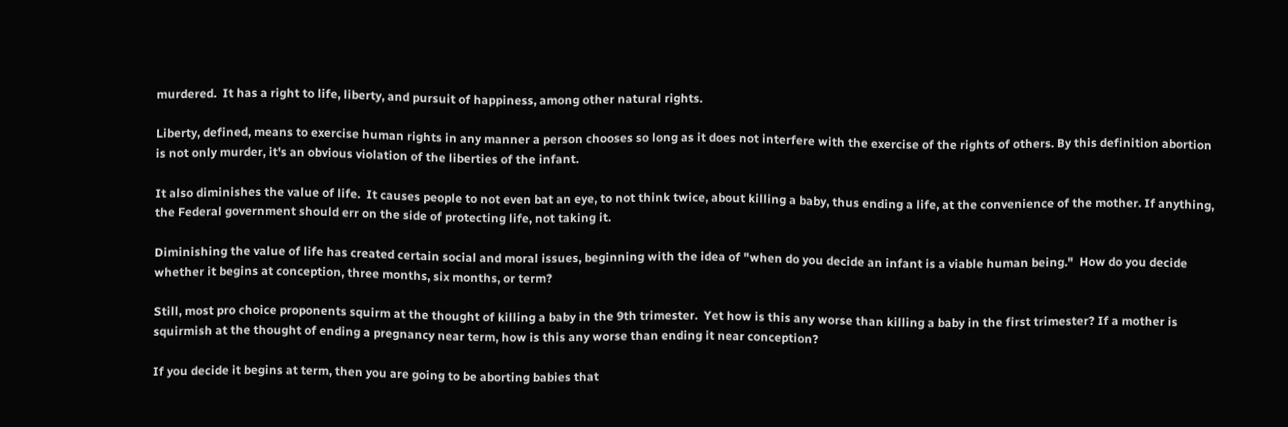murdered.  It has a right to life, liberty, and pursuit of happiness, among other natural rights.

Liberty, defined, means to exercise human rights in any manner a person chooses so long as it does not interfere with the exercise of the rights of others. By this definition abortion is not only murder, it's an obvious violation of the liberties of the infant.

It also diminishes the value of life.  It causes people to not even bat an eye, to not think twice, about killing a baby, thus ending a life, at the convenience of the mother. If anything, the Federal government should err on the side of protecting life, not taking it.

Diminishing the value of life has created certain social and moral issues, beginning with the idea of "when do you decide an infant is a viable human being."  How do you decide whether it begins at conception, three months, six months, or term?

Still, most pro choice proponents squirm at the thought of killing a baby in the 9th trimester.  Yet how is this any worse than killing a baby in the first trimester? If a mother is squirmish at the thought of ending a pregnancy near term, how is this any worse than ending it near conception?

If you decide it begins at term, then you are going to be aborting babies that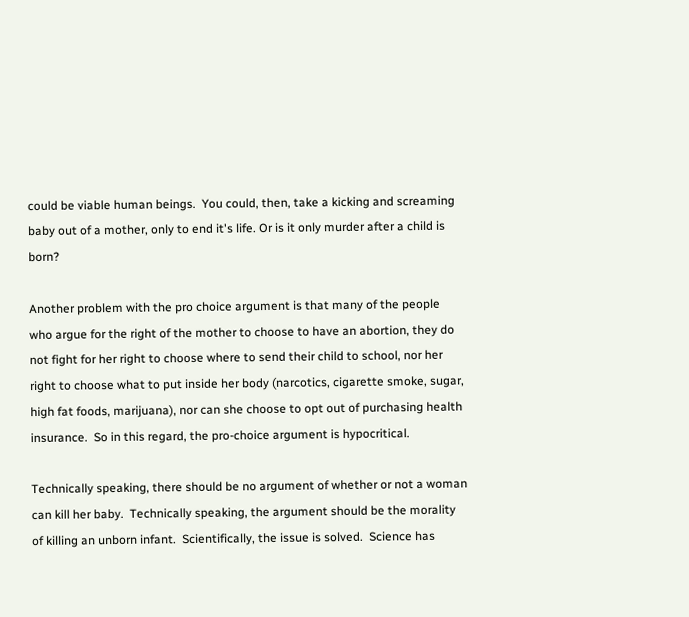could be viable human beings.  You could, then, take a kicking and screaming baby out of a mother, only to end it's life. Or is it only murder after a child is born?

Another problem with the pro choice argument is that many of the people who argue for the right of the mother to choose to have an abortion, they do not fight for her right to choose where to send their child to school, nor her right to choose what to put inside her body (narcotics, cigarette smoke, sugar, high fat foods, marijuana), nor can she choose to opt out of purchasing health insurance.  So in this regard, the pro-choice argument is hypocritical.

Technically speaking, there should be no argument of whether or not a woman can kill her baby.  Technically speaking, the argument should be the morality of killing an unborn infant.  Scientifically, the issue is solved.  Science has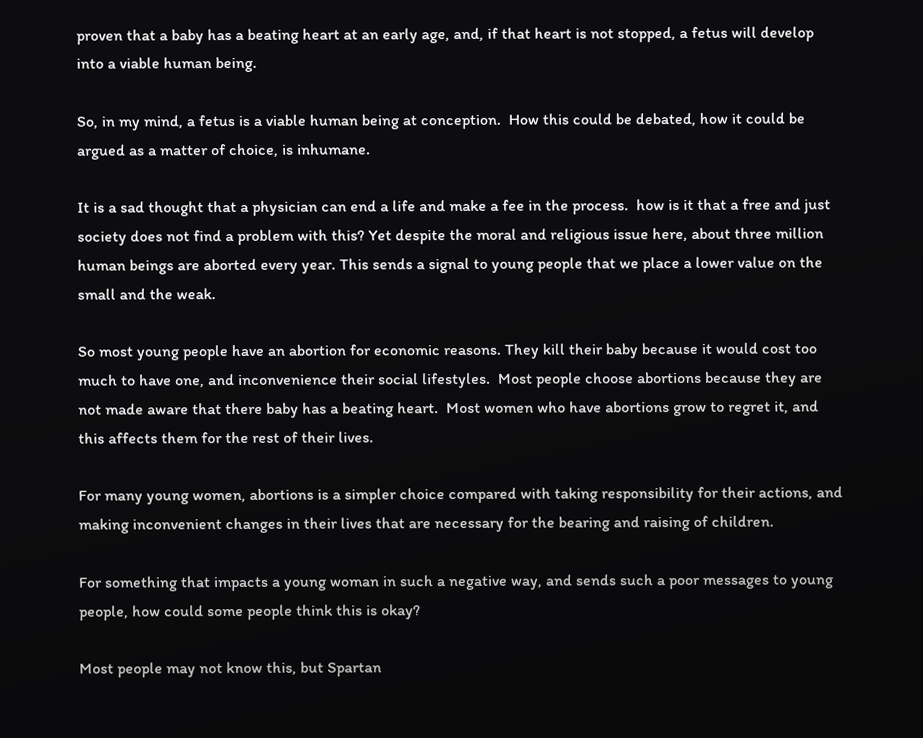proven that a baby has a beating heart at an early age, and, if that heart is not stopped, a fetus will develop into a viable human being.

So, in my mind, a fetus is a viable human being at conception.  How this could be debated, how it could be argued as a matter of choice, is inhumane.

It is a sad thought that a physician can end a life and make a fee in the process.  how is it that a free and just society does not find a problem with this? Yet despite the moral and religious issue here, about three million human beings are aborted every year. This sends a signal to young people that we place a lower value on the small and the weak.

So most young people have an abortion for economic reasons. They kill their baby because it would cost too much to have one, and inconvenience their social lifestyles.  Most people choose abortions because they are not made aware that there baby has a beating heart.  Most women who have abortions grow to regret it, and this affects them for the rest of their lives.

For many young women, abortions is a simpler choice compared with taking responsibility for their actions, and making inconvenient changes in their lives that are necessary for the bearing and raising of children.

For something that impacts a young woman in such a negative way, and sends such a poor messages to young people, how could some people think this is okay?

Most people may not know this, but Spartan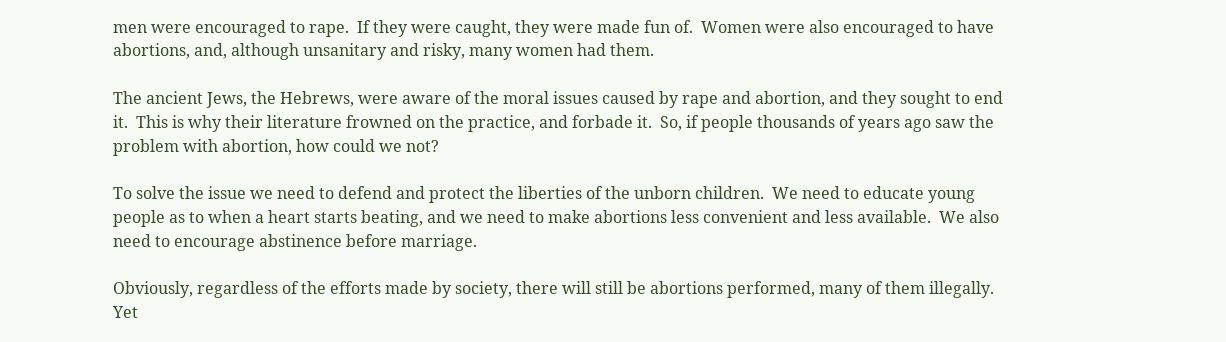men were encouraged to rape.  If they were caught, they were made fun of.  Women were also encouraged to have abortions, and, although unsanitary and risky, many women had them.

The ancient Jews, the Hebrews, were aware of the moral issues caused by rape and abortion, and they sought to end it.  This is why their literature frowned on the practice, and forbade it.  So, if people thousands of years ago saw the problem with abortion, how could we not?

To solve the issue we need to defend and protect the liberties of the unborn children.  We need to educate young people as to when a heart starts beating, and we need to make abortions less convenient and less available.  We also need to encourage abstinence before marriage.

Obviously, regardless of the efforts made by society, there will still be abortions performed, many of them illegally.  Yet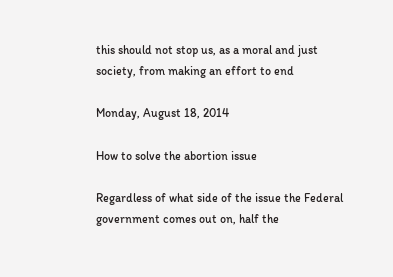this should not stop us, as a moral and just society, from making an effort to end

Monday, August 18, 2014

How to solve the abortion issue

Regardless of what side of the issue the Federal government comes out on, half the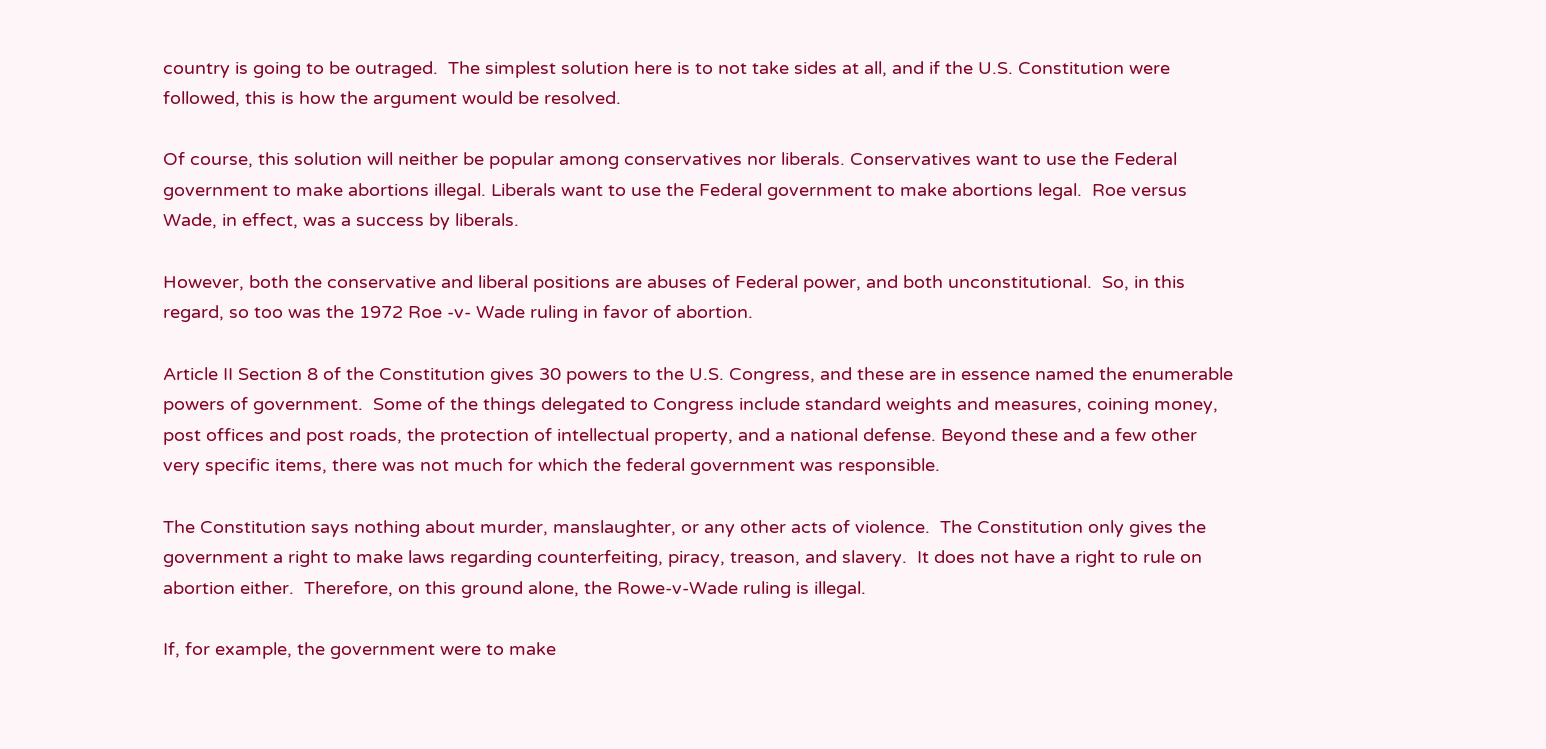country is going to be outraged.  The simplest solution here is to not take sides at all, and if the U.S. Constitution were followed, this is how the argument would be resolved.

Of course, this solution will neither be popular among conservatives nor liberals. Conservatives want to use the Federal government to make abortions illegal. Liberals want to use the Federal government to make abortions legal.  Roe versus Wade, in effect, was a success by liberals.

However, both the conservative and liberal positions are abuses of Federal power, and both unconstitutional.  So, in this regard, so too was the 1972 Roe -v- Wade ruling in favor of abortion.

Article II Section 8 of the Constitution gives 30 powers to the U.S. Congress, and these are in essence named the enumerable powers of government.  Some of the things delegated to Congress include standard weights and measures, coining money, post offices and post roads, the protection of intellectual property, and a national defense. Beyond these and a few other very specific items, there was not much for which the federal government was responsible.

The Constitution says nothing about murder, manslaughter, or any other acts of violence.  The Constitution only gives the government a right to make laws regarding counterfeiting, piracy, treason, and slavery.  It does not have a right to rule on abortion either.  Therefore, on this ground alone, the Rowe-v-Wade ruling is illegal.

If, for example, the government were to make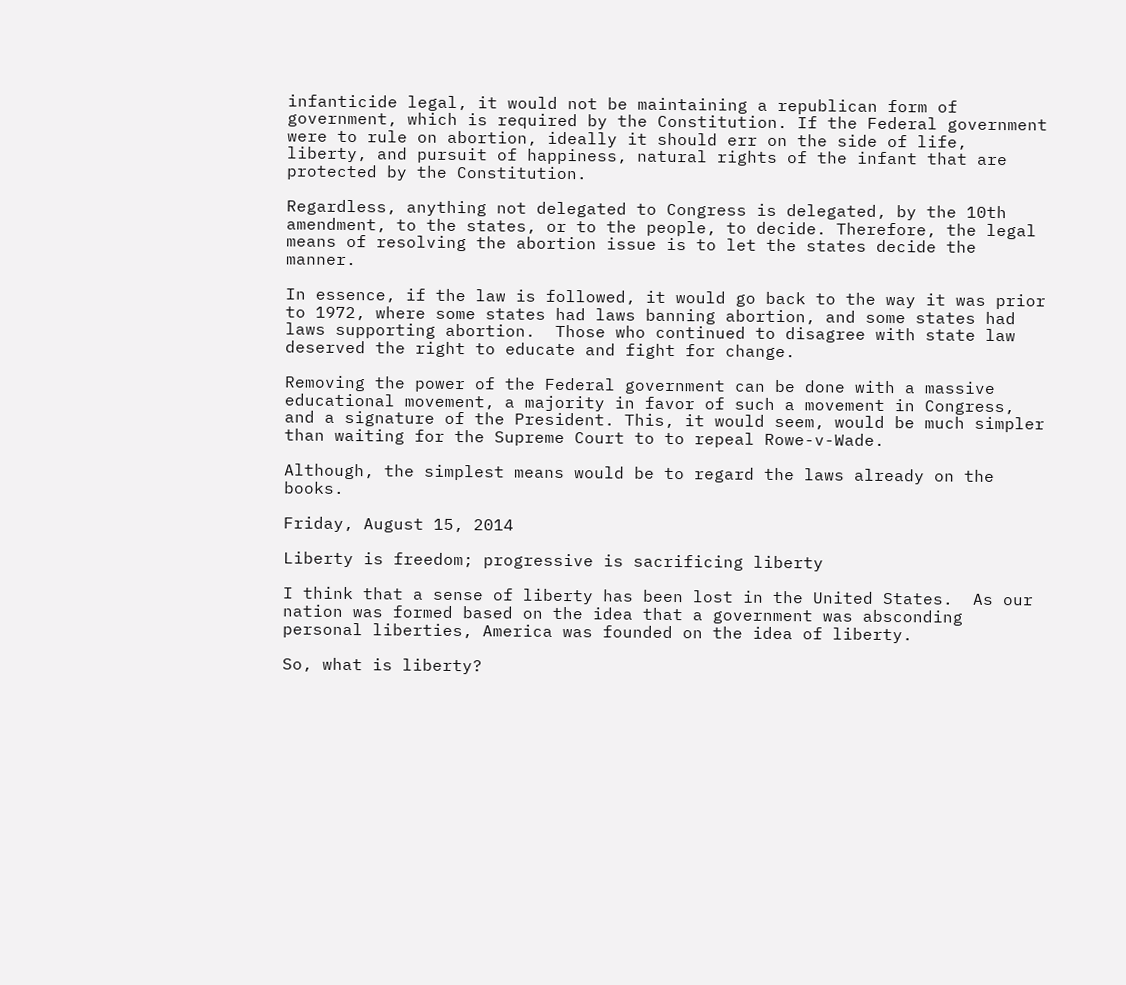infanticide legal, it would not be maintaining a republican form of government, which is required by the Constitution. If the Federal government were to rule on abortion, ideally it should err on the side of life, liberty, and pursuit of happiness, natural rights of the infant that are protected by the Constitution.

Regardless, anything not delegated to Congress is delegated, by the 10th amendment, to the states, or to the people, to decide. Therefore, the legal means of resolving the abortion issue is to let the states decide the manner.

In essence, if the law is followed, it would go back to the way it was prior to 1972, where some states had laws banning abortion, and some states had laws supporting abortion.  Those who continued to disagree with state law deserved the right to educate and fight for change.

Removing the power of the Federal government can be done with a massive educational movement, a majority in favor of such a movement in Congress, and a signature of the President. This, it would seem, would be much simpler than waiting for the Supreme Court to to repeal Rowe-v-Wade.

Although, the simplest means would be to regard the laws already on the books.

Friday, August 15, 2014

Liberty is freedom; progressive is sacrificing liberty

I think that a sense of liberty has been lost in the United States.  As our nation was formed based on the idea that a government was absconding personal liberties, America was founded on the idea of liberty.

So, what is liberty?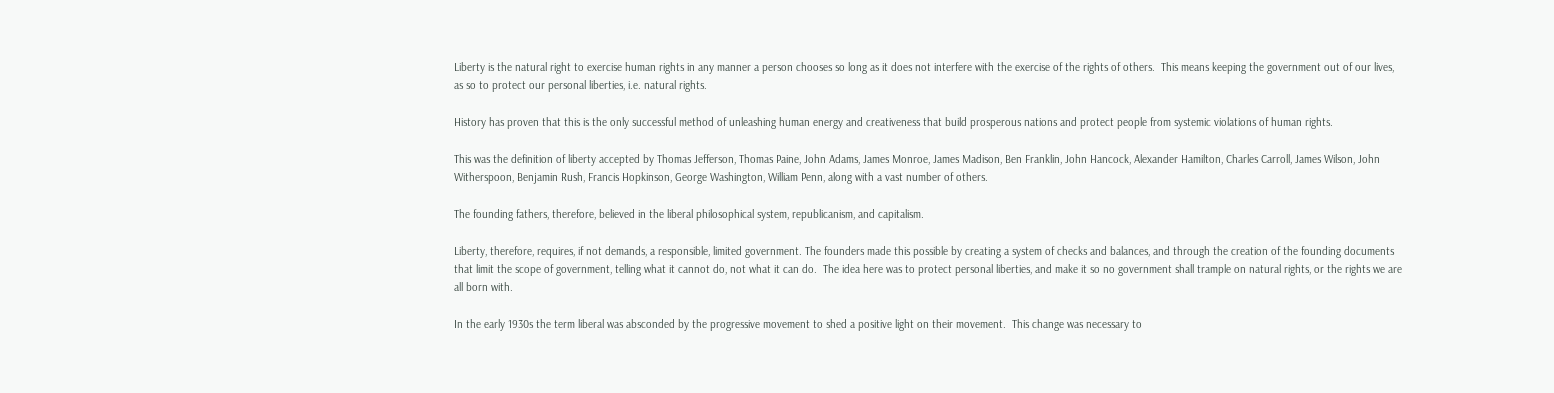Liberty is the natural right to exercise human rights in any manner a person chooses so long as it does not interfere with the exercise of the rights of others.  This means keeping the government out of our lives, as so to protect our personal liberties, i.e. natural rights.

History has proven that this is the only successful method of unleashing human energy and creativeness that build prosperous nations and protect people from systemic violations of human rights.

This was the definition of liberty accepted by Thomas Jefferson, Thomas Paine, John Adams, James Monroe, James Madison, Ben Franklin, John Hancock, Alexander Hamilton, Charles Carroll, James Wilson, John Witherspoon, Benjamin Rush, Francis Hopkinson, George Washington, William Penn, along with a vast number of others.

The founding fathers, therefore, believed in the liberal philosophical system, republicanism, and capitalism.

Liberty, therefore, requires, if not demands, a responsible, limited government. The founders made this possible by creating a system of checks and balances, and through the creation of the founding documents that limit the scope of government, telling what it cannot do, not what it can do.  The idea here was to protect personal liberties, and make it so no government shall trample on natural rights, or the rights we are all born with.

In the early 1930s the term liberal was absconded by the progressive movement to shed a positive light on their movement.  This change was necessary to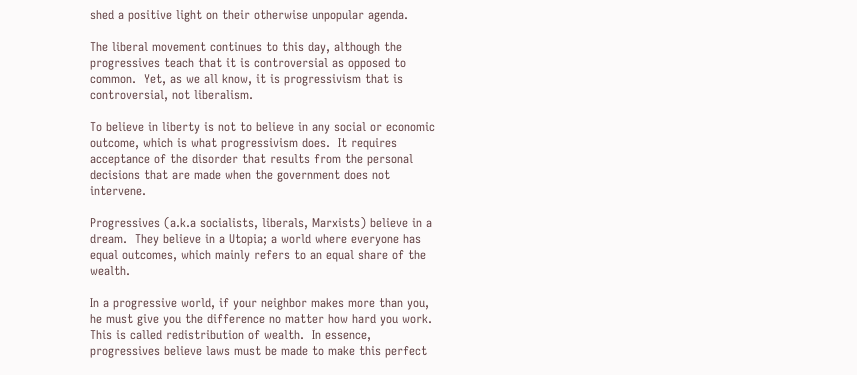shed a positive light on their otherwise unpopular agenda.

The liberal movement continues to this day, although the progressives teach that it is controversial as opposed to common.  Yet, as we all know, it is progressivism that is controversial, not liberalism.

To believe in liberty is not to believe in any social or economic outcome, which is what progressivism does.  It requires acceptance of the disorder that results from the personal decisions that are made when the government does not intervene.

Progressives (a.k.a socialists, liberals, Marxists) believe in a dream.  They believe in a Utopia; a world where everyone has equal outcomes, which mainly refers to an equal share of the wealth.

In a progressive world, if your neighbor makes more than you, he must give you the difference no matter how hard you work. This is called redistribution of wealth.  In essence, progressives believe laws must be made to make this perfect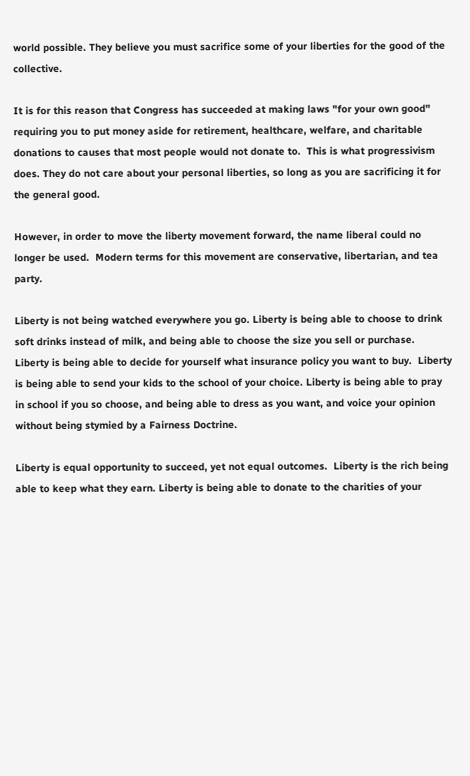world possible. They believe you must sacrifice some of your liberties for the good of the collective.

It is for this reason that Congress has succeeded at making laws "for your own good" requiring you to put money aside for retirement, healthcare, welfare, and charitable donations to causes that most people would not donate to.  This is what progressivism does. They do not care about your personal liberties, so long as you are sacrificing it for the general good.

However, in order to move the liberty movement forward, the name liberal could no longer be used.  Modern terms for this movement are conservative, libertarian, and tea party.

Liberty is not being watched everywhere you go. Liberty is being able to choose to drink soft drinks instead of milk, and being able to choose the size you sell or purchase.  Liberty is being able to decide for yourself what insurance policy you want to buy.  Liberty is being able to send your kids to the school of your choice. Liberty is being able to pray in school if you so choose, and being able to dress as you want, and voice your opinion without being stymied by a Fairness Doctrine.

Liberty is equal opportunity to succeed, yet not equal outcomes.  Liberty is the rich being able to keep what they earn. Liberty is being able to donate to the charities of your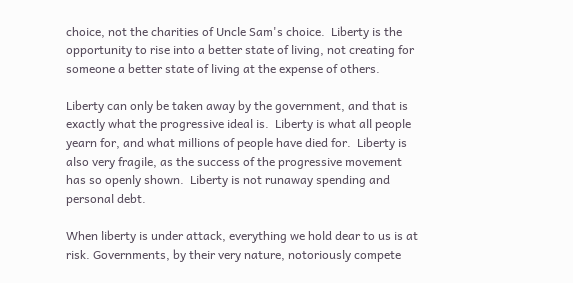choice, not the charities of Uncle Sam's choice.  Liberty is the opportunity to rise into a better state of living, not creating for someone a better state of living at the expense of others.

Liberty can only be taken away by the government, and that is exactly what the progressive ideal is.  Liberty is what all people yearn for, and what millions of people have died for.  Liberty is also very fragile, as the success of the progressive movement has so openly shown.  Liberty is not runaway spending and personal debt.

When liberty is under attack, everything we hold dear to us is at risk. Governments, by their very nature, notoriously compete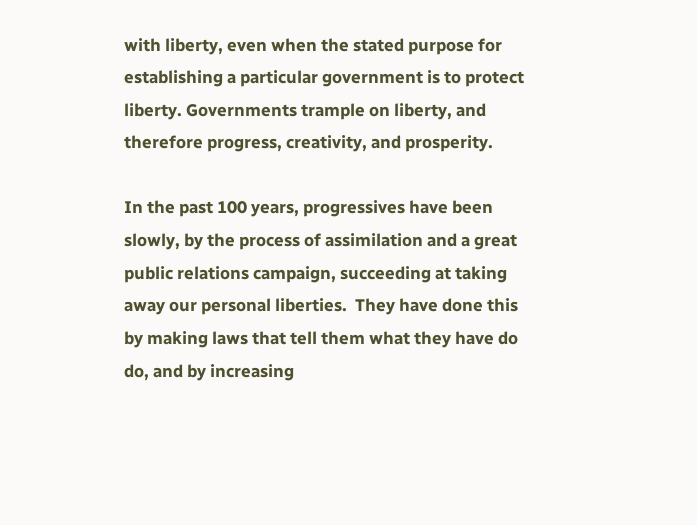with liberty, even when the stated purpose for establishing a particular government is to protect liberty. Governments trample on liberty, and therefore progress, creativity, and prosperity.

In the past 100 years, progressives have been slowly, by the process of assimilation and a great public relations campaign, succeeding at taking away our personal liberties.  They have done this by making laws that tell them what they have do do, and by increasing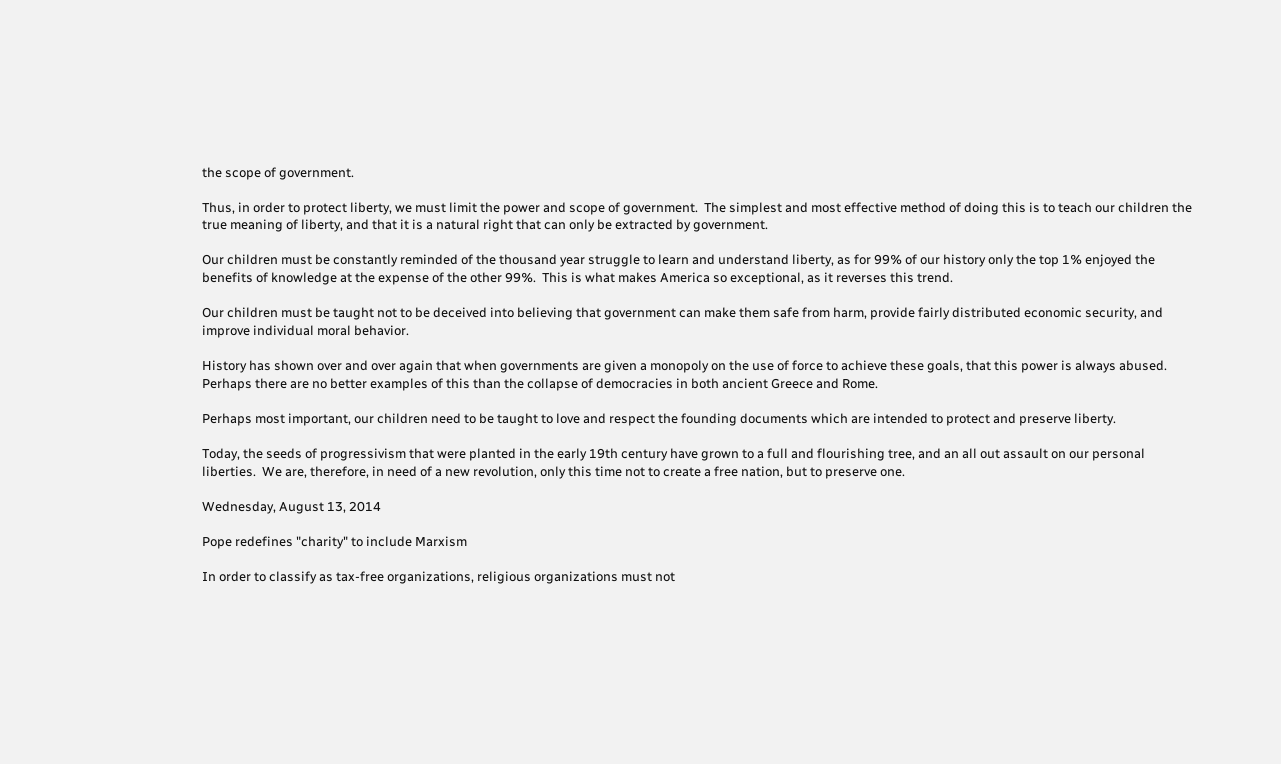the scope of government.

Thus, in order to protect liberty, we must limit the power and scope of government.  The simplest and most effective method of doing this is to teach our children the true meaning of liberty, and that it is a natural right that can only be extracted by government.

Our children must be constantly reminded of the thousand year struggle to learn and understand liberty, as for 99% of our history only the top 1% enjoyed the benefits of knowledge at the expense of the other 99%.  This is what makes America so exceptional, as it reverses this trend.

Our children must be taught not to be deceived into believing that government can make them safe from harm, provide fairly distributed economic security, and improve individual moral behavior.

History has shown over and over again that when governments are given a monopoly on the use of force to achieve these goals, that this power is always abused.  Perhaps there are no better examples of this than the collapse of democracies in both ancient Greece and Rome.

Perhaps most important, our children need to be taught to love and respect the founding documents which are intended to protect and preserve liberty.

Today, the seeds of progressivism that were planted in the early 19th century have grown to a full and flourishing tree, and an all out assault on our personal liberties.  We are, therefore, in need of a new revolution, only this time not to create a free nation, but to preserve one.

Wednesday, August 13, 2014

Pope redefines "charity" to include Marxism

In order to classify as tax-free organizations, religious organizations must not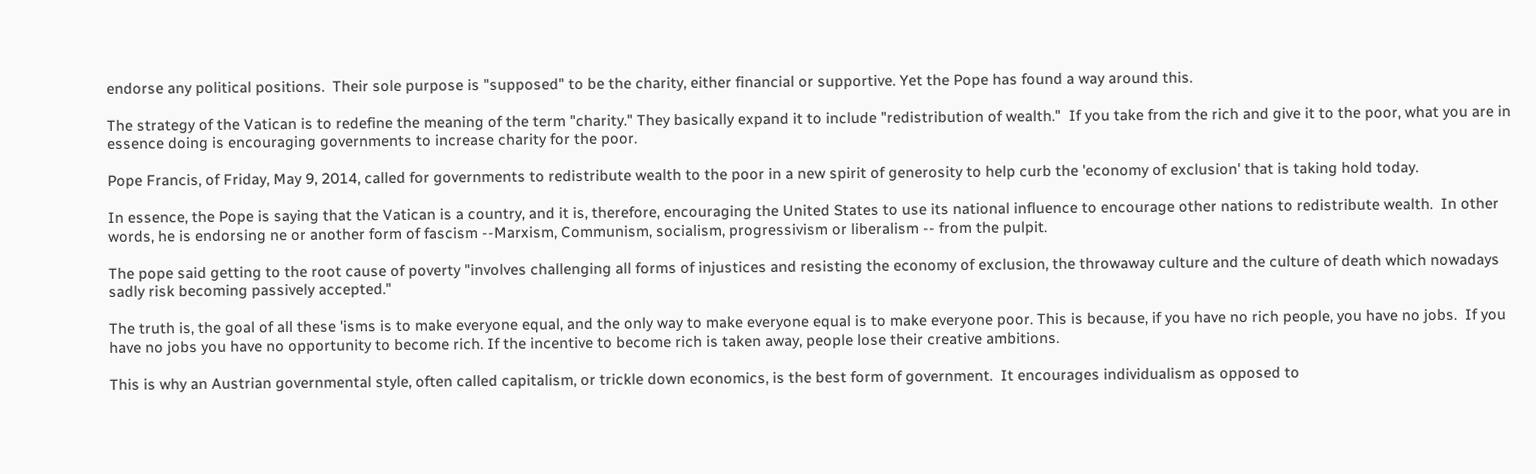endorse any political positions.  Their sole purpose is "supposed" to be the charity, either financial or supportive. Yet the Pope has found a way around this.

The strategy of the Vatican is to redefine the meaning of the term "charity." They basically expand it to include "redistribution of wealth."  If you take from the rich and give it to the poor, what you are in essence doing is encouraging governments to increase charity for the poor.

Pope Francis, of Friday, May 9, 2014, called for governments to redistribute wealth to the poor in a new spirit of generosity to help curb the 'economy of exclusion' that is taking hold today.

In essence, the Pope is saying that the Vatican is a country, and it is, therefore, encouraging the United States to use its national influence to encourage other nations to redistribute wealth.  In other words, he is endorsing ne or another form of fascism --Marxism, Communism, socialism, progressivism or liberalism -- from the pulpit.

The pope said getting to the root cause of poverty "involves challenging all forms of injustices and resisting the economy of exclusion, the throwaway culture and the culture of death which nowadays sadly risk becoming passively accepted."

The truth is, the goal of all these 'isms is to make everyone equal, and the only way to make everyone equal is to make everyone poor. This is because, if you have no rich people, you have no jobs.  If you have no jobs you have no opportunity to become rich. If the incentive to become rich is taken away, people lose their creative ambitions.

This is why an Austrian governmental style, often called capitalism, or trickle down economics, is the best form of government.  It encourages individualism as opposed to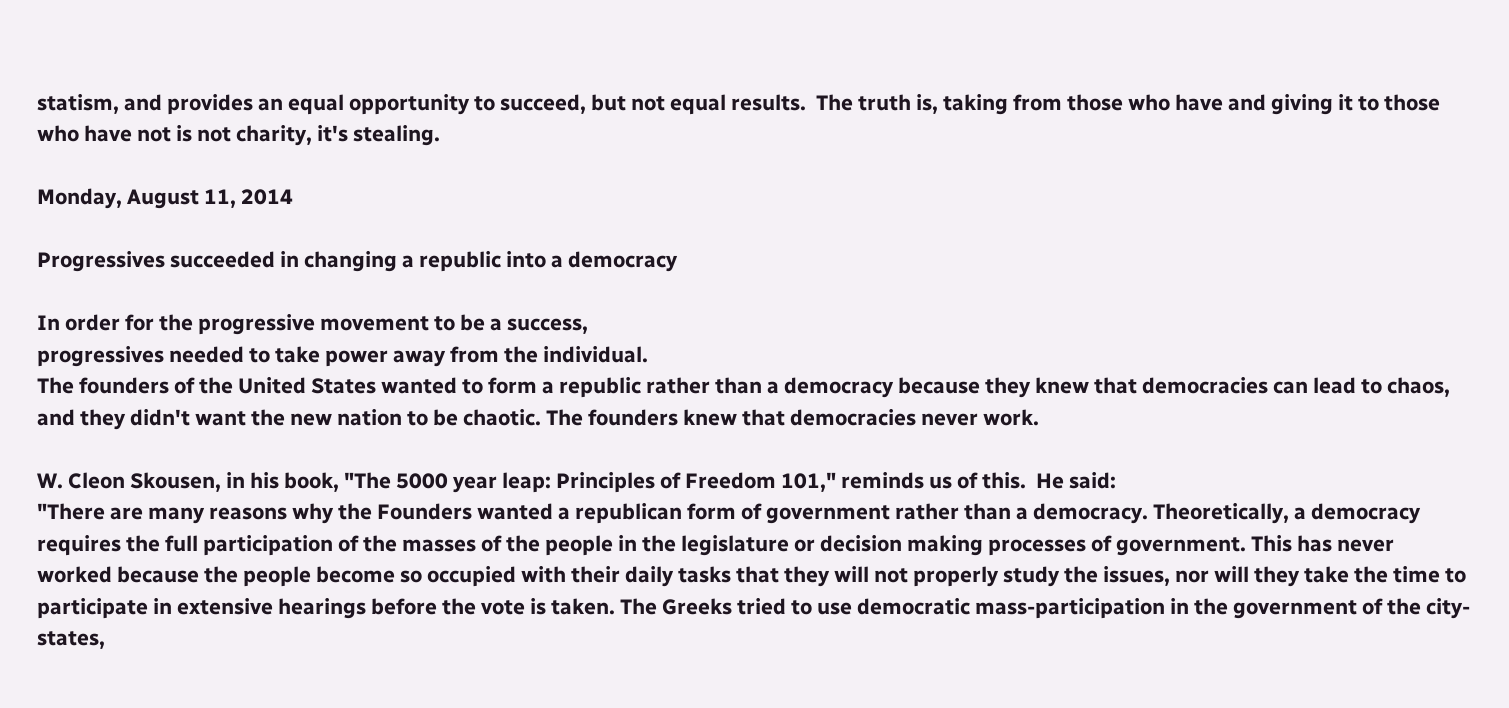statism, and provides an equal opportunity to succeed, but not equal results.  The truth is, taking from those who have and giving it to those who have not is not charity, it's stealing.

Monday, August 11, 2014

Progressives succeeded in changing a republic into a democracy

In order for the progressive movement to be a success,
progressives needed to take power away from the individual.
The founders of the United States wanted to form a republic rather than a democracy because they knew that democracies can lead to chaos, and they didn't want the new nation to be chaotic. The founders knew that democracies never work.

W. Cleon Skousen, in his book, "The 5000 year leap: Principles of Freedom 101," reminds us of this.  He said:
"There are many reasons why the Founders wanted a republican form of government rather than a democracy. Theoretically, a democracy requires the full participation of the masses of the people in the legislature or decision making processes of government. This has never worked because the people become so occupied with their daily tasks that they will not properly study the issues, nor will they take the time to participate in extensive hearings before the vote is taken. The Greeks tried to use democratic mass-participation in the government of the city-states,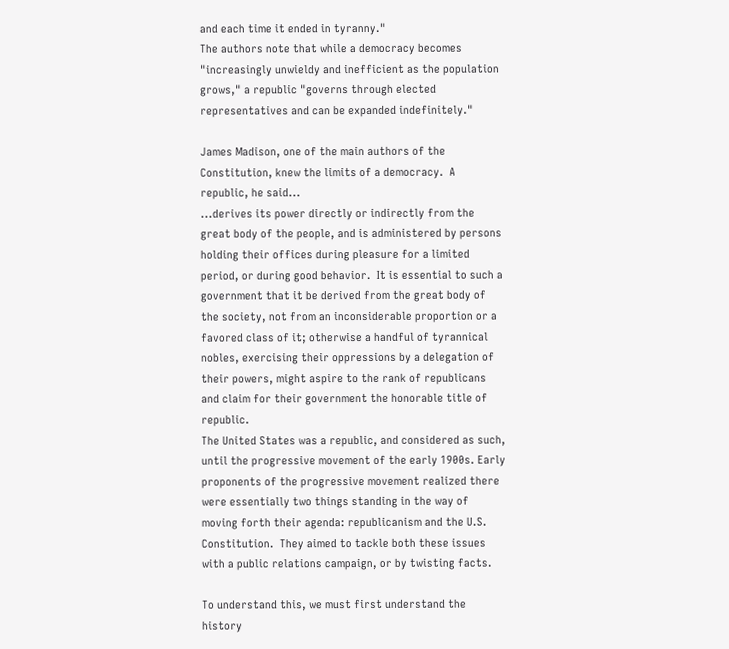and each time it ended in tyranny."
The authors note that while a democracy becomes "increasingly unwieldy and inefficient as the population grows," a republic "governs through elected representatives and can be expanded indefinitely."

James Madison, one of the main authors of the Constitution, knew the limits of a democracy.  A republic, he said...
...derives its power directly or indirectly from the great body of the people, and is administered by persons holding their offices during pleasure for a limited period, or during good behavior.  It is essential to such a government that it be derived from the great body of the society, not from an inconsiderable proportion or a favored class of it; otherwise a handful of tyrannical nobles, exercising their oppressions by a delegation of their powers, might aspire to the rank of republicans and claim for their government the honorable title of republic.
The United States was a republic, and considered as such, until the progressive movement of the early 1900s. Early proponents of the progressive movement realized there were essentially two things standing in the way of moving forth their agenda: republicanism and the U.S. Constitution.  They aimed to tackle both these issues with a public relations campaign, or by twisting facts.

To understand this, we must first understand the history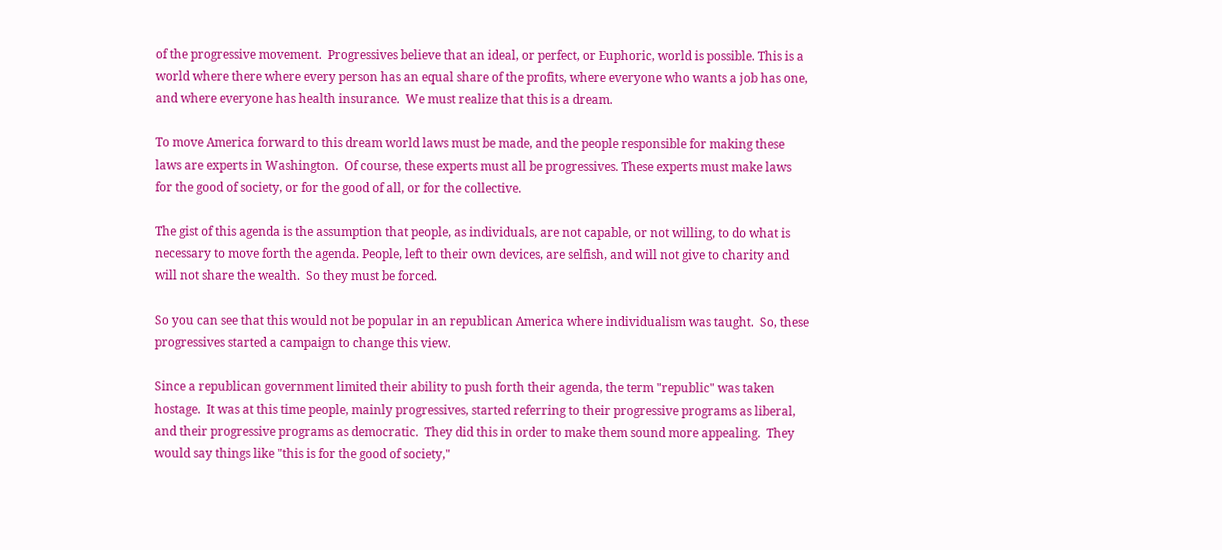of the progressive movement.  Progressives believe that an ideal, or perfect, or Euphoric, world is possible. This is a world where there where every person has an equal share of the profits, where everyone who wants a job has one, and where everyone has health insurance.  We must realize that this is a dream.

To move America forward to this dream world laws must be made, and the people responsible for making these laws are experts in Washington.  Of course, these experts must all be progressives. These experts must make laws for the good of society, or for the good of all, or for the collective.

The gist of this agenda is the assumption that people, as individuals, are not capable, or not willing, to do what is necessary to move forth the agenda. People, left to their own devices, are selfish, and will not give to charity and will not share the wealth.  So they must be forced.

So you can see that this would not be popular in an republican America where individualism was taught.  So, these progressives started a campaign to change this view.

Since a republican government limited their ability to push forth their agenda, the term "republic" was taken hostage.  It was at this time people, mainly progressives, started referring to their progressive programs as liberal, and their progressive programs as democratic.  They did this in order to make them sound more appealing.  They would say things like "this is for the good of society,"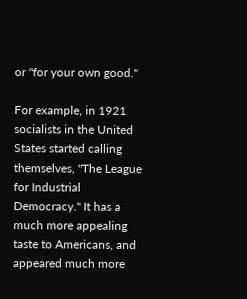or "for your own good."

For example, in 1921 socialists in the United States started calling themselves, "The League for Industrial Democracy." It has a much more appealing taste to Americans, and appeared much more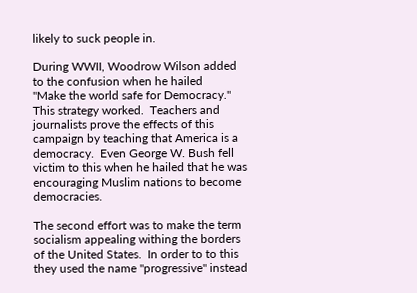likely to suck people in.

During WWII, Woodrow Wilson added to the confusion when he hailed
"Make the world safe for Democracy."
This strategy worked.  Teachers and journalists prove the effects of this campaign by teaching that America is a democracy.  Even George W. Bush fell victim to this when he hailed that he was encouraging Muslim nations to become democracies.

The second effort was to make the term socialism appealing withing the borders of the United States.  In order to to this they used the name "progressive" instead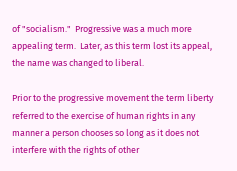of "socialism."  Progressive was a much more appealing term.  Later, as this term lost its appeal, the name was changed to liberal.

Prior to the progressive movement the term liberty referred to the exercise of human rights in any manner a person chooses so long as it does not interfere with the rights of other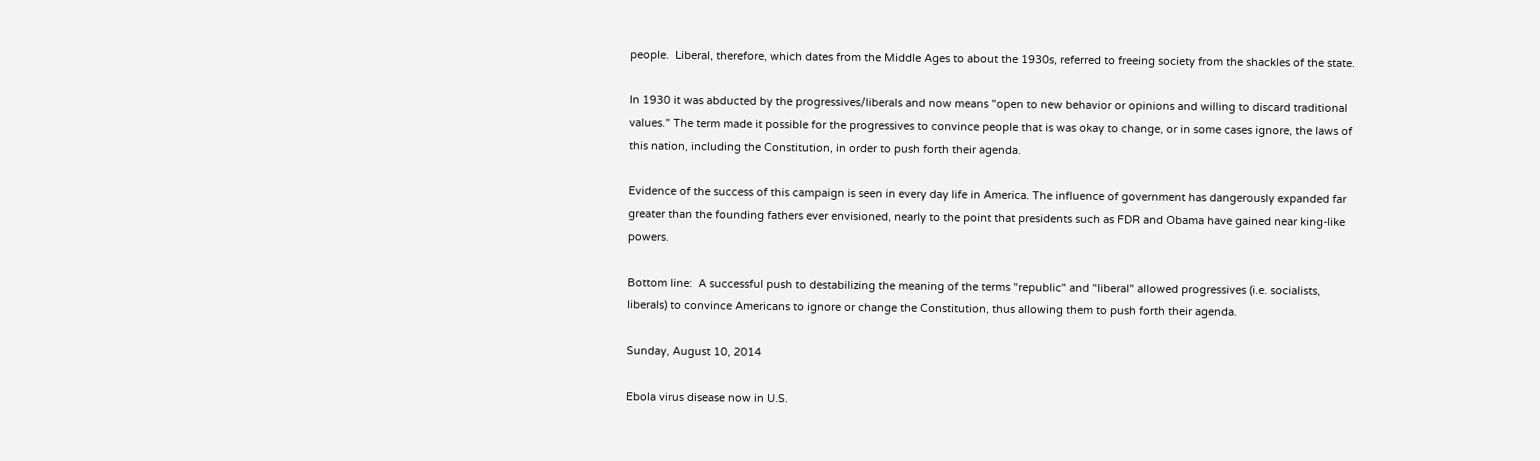people.  Liberal, therefore, which dates from the Middle Ages to about the 1930s, referred to freeing society from the shackles of the state.

In 1930 it was abducted by the progressives/liberals and now means "open to new behavior or opinions and willing to discard traditional values." The term made it possible for the progressives to convince people that is was okay to change, or in some cases ignore, the laws of this nation, including the Constitution, in order to push forth their agenda.

Evidence of the success of this campaign is seen in every day life in America. The influence of government has dangerously expanded far greater than the founding fathers ever envisioned, nearly to the point that presidents such as FDR and Obama have gained near king-like powers.

Bottom line:  A successful push to destabilizing the meaning of the terms "republic" and "liberal" allowed progressives (i.e. socialists, liberals) to convince Americans to ignore or change the Constitution, thus allowing them to push forth their agenda.

Sunday, August 10, 2014

Ebola virus disease now in U.S.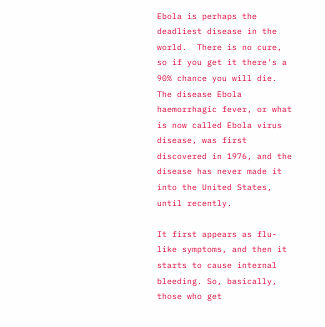Ebola is perhaps the deadliest disease in the world.  There is no cure, so if you get it there's a 90% chance you will die.  The disease Ebola haemorrhagic fever, or what is now called Ebola virus disease, was first discovered in 1976, and the disease has never made it into the United States, until recently.

It first appears as flu-like symptoms, and then it starts to cause internal bleeding. So, basically, those who get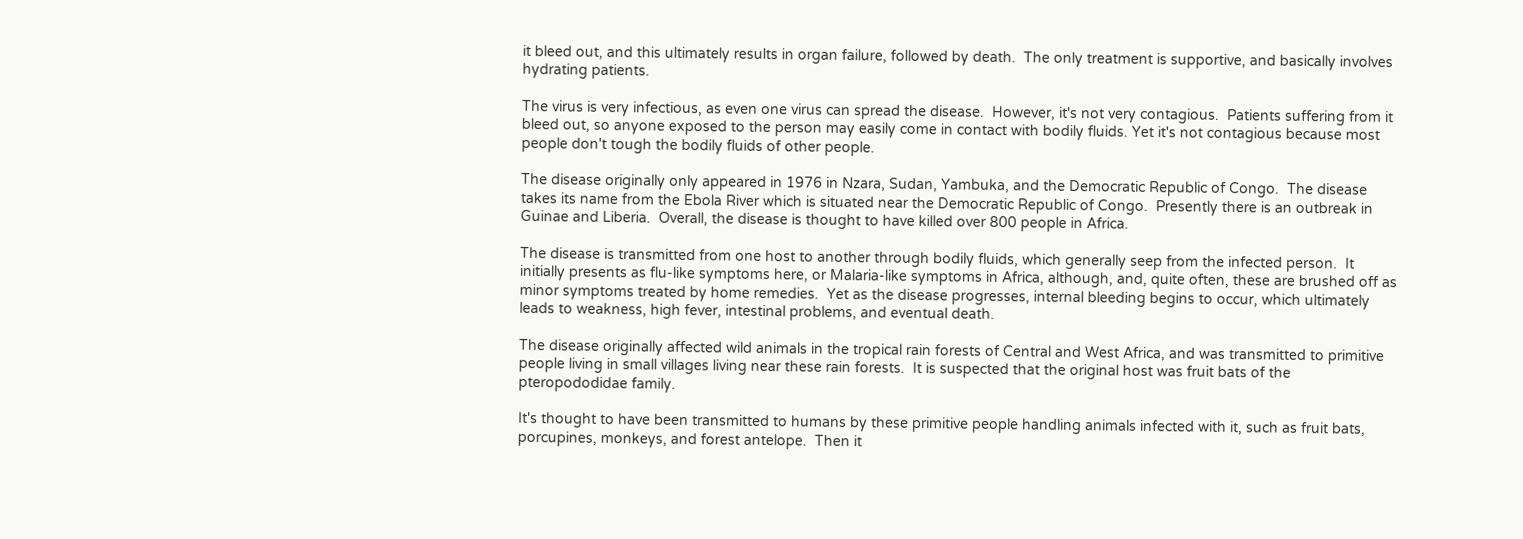it bleed out, and this ultimately results in organ failure, followed by death.  The only treatment is supportive, and basically involves hydrating patients.

The virus is very infectious, as even one virus can spread the disease.  However, it's not very contagious.  Patients suffering from it bleed out, so anyone exposed to the person may easily come in contact with bodily fluids. Yet it's not contagious because most people don't tough the bodily fluids of other people.

The disease originally only appeared in 1976 in Nzara, Sudan, Yambuka, and the Democratic Republic of Congo.  The disease takes its name from the Ebola River which is situated near the Democratic Republic of Congo.  Presently there is an outbreak in Guinae and Liberia.  Overall, the disease is thought to have killed over 800 people in Africa.

The disease is transmitted from one host to another through bodily fluids, which generally seep from the infected person.  It initially presents as flu-like symptoms here, or Malaria-like symptoms in Africa, although, and, quite often, these are brushed off as minor symptoms treated by home remedies.  Yet as the disease progresses, internal bleeding begins to occur, which ultimately leads to weakness, high fever, intestinal problems, and eventual death.

The disease originally affected wild animals in the tropical rain forests of Central and West Africa, and was transmitted to primitive people living in small villages living near these rain forests.  It is suspected that the original host was fruit bats of the pteropododidae family.

It's thought to have been transmitted to humans by these primitive people handling animals infected with it, such as fruit bats, porcupines, monkeys, and forest antelope.  Then it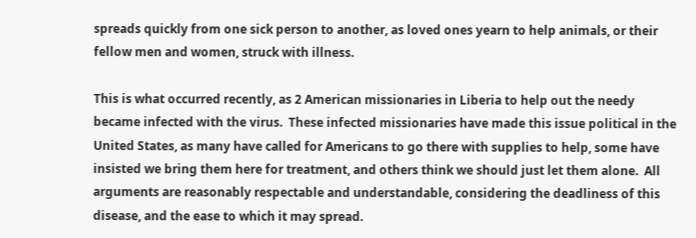spreads quickly from one sick person to another, as loved ones yearn to help animals, or their fellow men and women, struck with illness.

This is what occurred recently, as 2 American missionaries in Liberia to help out the needy became infected with the virus.  These infected missionaries have made this issue political in the United States, as many have called for Americans to go there with supplies to help, some have insisted we bring them here for treatment, and others think we should just let them alone.  All arguments are reasonably respectable and understandable, considering the deadliness of this disease, and the ease to which it may spread.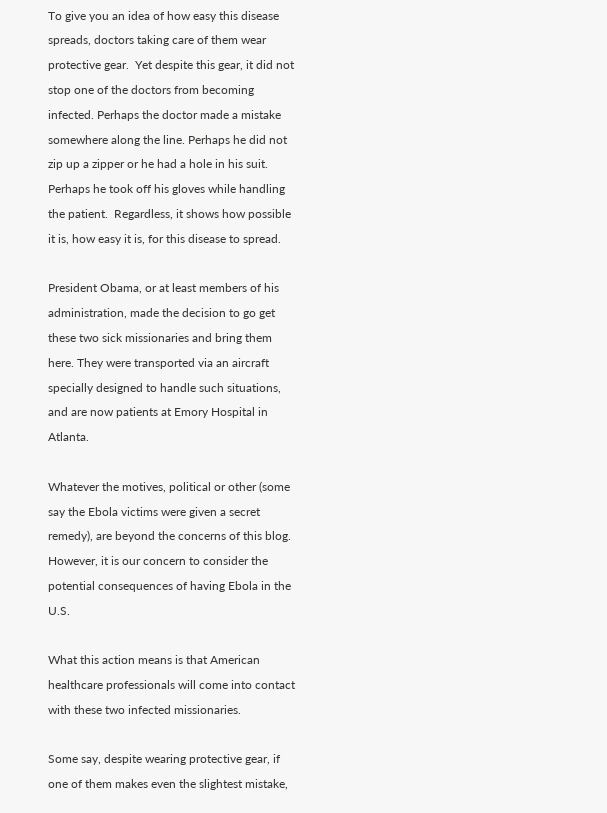To give you an idea of how easy this disease spreads, doctors taking care of them wear protective gear.  Yet despite this gear, it did not stop one of the doctors from becoming infected. Perhaps the doctor made a mistake somewhere along the line. Perhaps he did not zip up a zipper or he had a hole in his suit.  Perhaps he took off his gloves while handling the patient.  Regardless, it shows how possible it is, how easy it is, for this disease to spread.

President Obama, or at least members of his administration, made the decision to go get these two sick missionaries and bring them here. They were transported via an aircraft specially designed to handle such situations, and are now patients at Emory Hospital in Atlanta.

Whatever the motives, political or other (some say the Ebola victims were given a secret remedy), are beyond the concerns of this blog. However, it is our concern to consider the potential consequences of having Ebola in the U.S.

What this action means is that American healthcare professionals will come into contact with these two infected missionaries.

Some say, despite wearing protective gear, if one of them makes even the slightest mistake,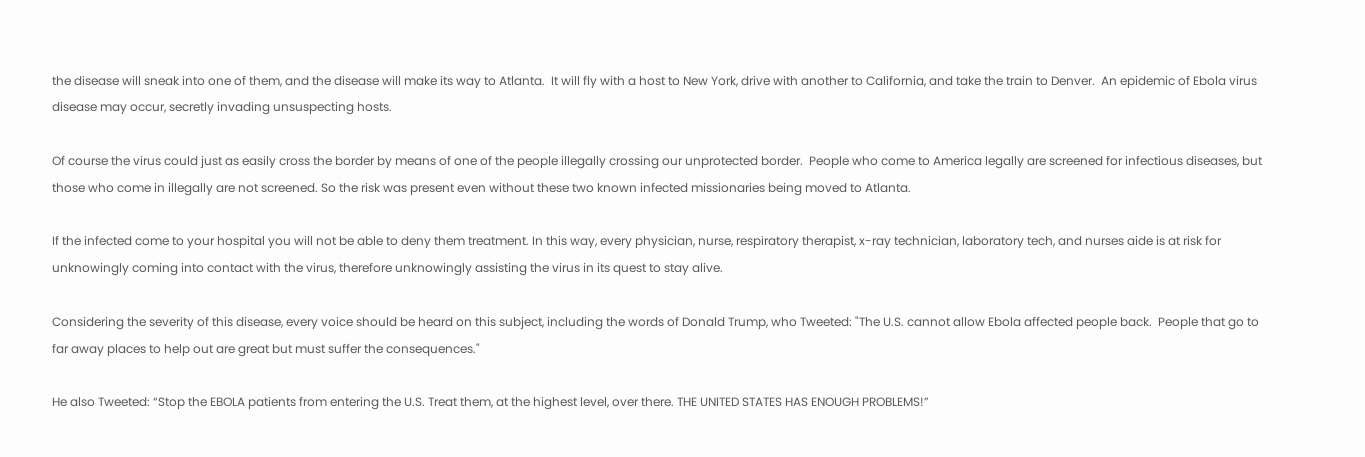the disease will sneak into one of them, and the disease will make its way to Atlanta.  It will fly with a host to New York, drive with another to California, and take the train to Denver.  An epidemic of Ebola virus disease may occur, secretly invading unsuspecting hosts.

Of course the virus could just as easily cross the border by means of one of the people illegally crossing our unprotected border.  People who come to America legally are screened for infectious diseases, but those who come in illegally are not screened. So the risk was present even without these two known infected missionaries being moved to Atlanta.

If the infected come to your hospital you will not be able to deny them treatment. In this way, every physician, nurse, respiratory therapist, x-ray technician, laboratory tech, and nurses aide is at risk for unknowingly coming into contact with the virus, therefore unknowingly assisting the virus in its quest to stay alive.

Considering the severity of this disease, every voice should be heard on this subject, including the words of Donald Trump, who Tweeted: "The U.S. cannot allow Ebola affected people back.  People that go to far away places to help out are great but must suffer the consequences."

He also Tweeted: “Stop the EBOLA patients from entering the U.S. Treat them, at the highest level, over there. THE UNITED STATES HAS ENOUGH PROBLEMS!”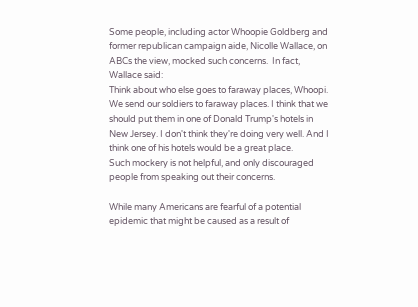Some people, including actor Whoopie Goldberg and former republican campaign aide, Nicolle Wallace, on ABCs the view, mocked such concerns.  In fact, Wallace said:
Think about who else goes to faraway places, Whoopi. We send our soldiers to faraway places. I think that we should put them in one of Donald Trump's hotels in New Jersey. I don't think they're doing very well. And I think one of his hotels would be a great place.
Such mockery is not helpful, and only discouraged people from speaking out their concerns.

While many Americans are fearful of a potential epidemic that might be caused as a result of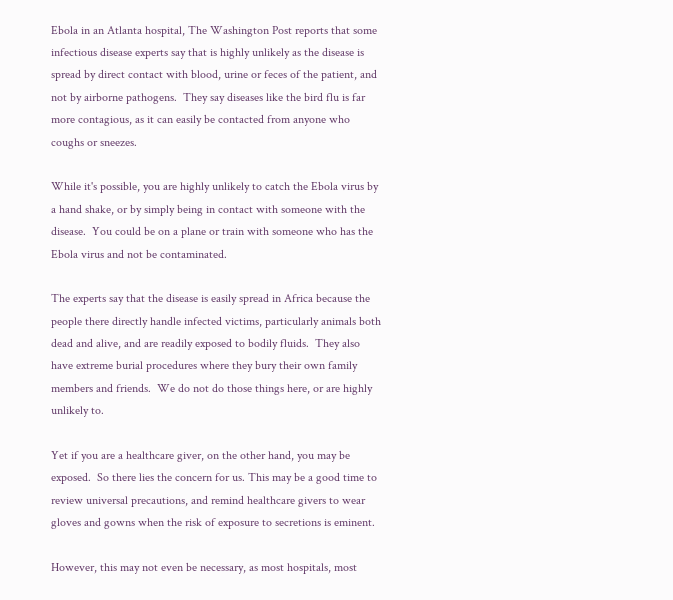Ebola in an Atlanta hospital, The Washington Post reports that some infectious disease experts say that is highly unlikely as the disease is spread by direct contact with blood, urine or feces of the patient, and not by airborne pathogens.  They say diseases like the bird flu is far more contagious, as it can easily be contacted from anyone who coughs or sneezes.

While it's possible, you are highly unlikely to catch the Ebola virus by a hand shake, or by simply being in contact with someone with the disease.  You could be on a plane or train with someone who has the Ebola virus and not be contaminated.

The experts say that the disease is easily spread in Africa because the people there directly handle infected victims, particularly animals both dead and alive, and are readily exposed to bodily fluids.  They also have extreme burial procedures where they bury their own family members and friends.  We do not do those things here, or are highly unlikely to.

Yet if you are a healthcare giver, on the other hand, you may be exposed.  So there lies the concern for us. This may be a good time to review universal precautions, and remind healthcare givers to wear gloves and gowns when the risk of exposure to secretions is eminent.

However, this may not even be necessary, as most hospitals, most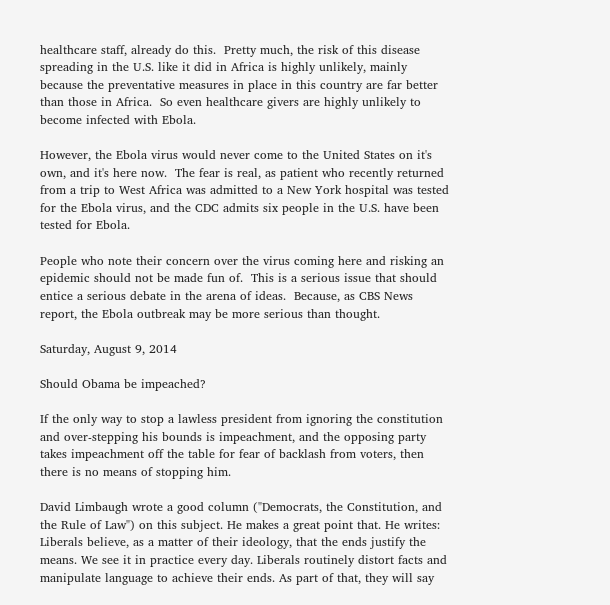healthcare staff, already do this.  Pretty much, the risk of this disease spreading in the U.S. like it did in Africa is highly unlikely, mainly because the preventative measures in place in this country are far better than those in Africa.  So even healthcare givers are highly unlikely to become infected with Ebola.

However, the Ebola virus would never come to the United States on it's own, and it's here now.  The fear is real, as patient who recently returned from a trip to West Africa was admitted to a New York hospital was tested for the Ebola virus, and the CDC admits six people in the U.S. have been tested for Ebola.

People who note their concern over the virus coming here and risking an epidemic should not be made fun of.  This is a serious issue that should entice a serious debate in the arena of ideas.  Because, as CBS News report, the Ebola outbreak may be more serious than thought.

Saturday, August 9, 2014

Should Obama be impeached?

If the only way to stop a lawless president from ignoring the constitution and over-stepping his bounds is impeachment, and the opposing party takes impeachment off the table for fear of backlash from voters, then there is no means of stopping him.

David Limbaugh wrote a good column ("Democrats, the Constitution, and the Rule of Law") on this subject. He makes a great point that. He writes:
Liberals believe, as a matter of their ideology, that the ends justify the means. We see it in practice every day. Liberals routinely distort facts and manipulate language to achieve their ends. As part of that, they will say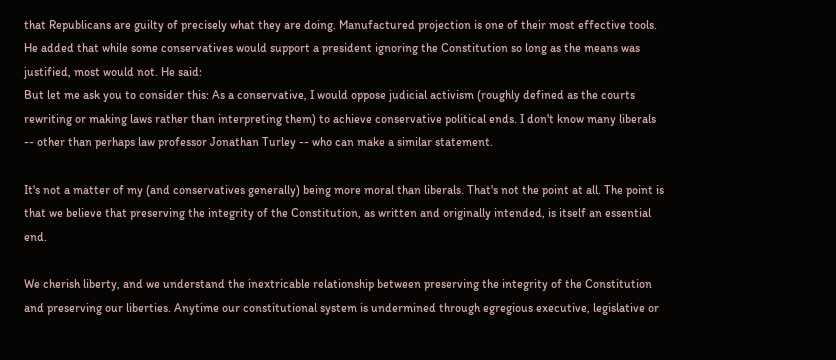that Republicans are guilty of precisely what they are doing. Manufactured projection is one of their most effective tools.
He added that while some conservatives would support a president ignoring the Constitution so long as the means was justified, most would not. He said:
But let me ask you to consider this: As a conservative, I would oppose judicial activism (roughly defined as the courts rewriting or making laws rather than interpreting them) to achieve conservative political ends. I don't know many liberals -- other than perhaps law professor Jonathan Turley -- who can make a similar statement.

It's not a matter of my (and conservatives generally) being more moral than liberals. That's not the point at all. The point is that we believe that preserving the integrity of the Constitution, as written and originally intended, is itself an essential end.

We cherish liberty, and we understand the inextricable relationship between preserving the integrity of the Constitution and preserving our liberties. Anytime our constitutional system is undermined through egregious executive, legislative or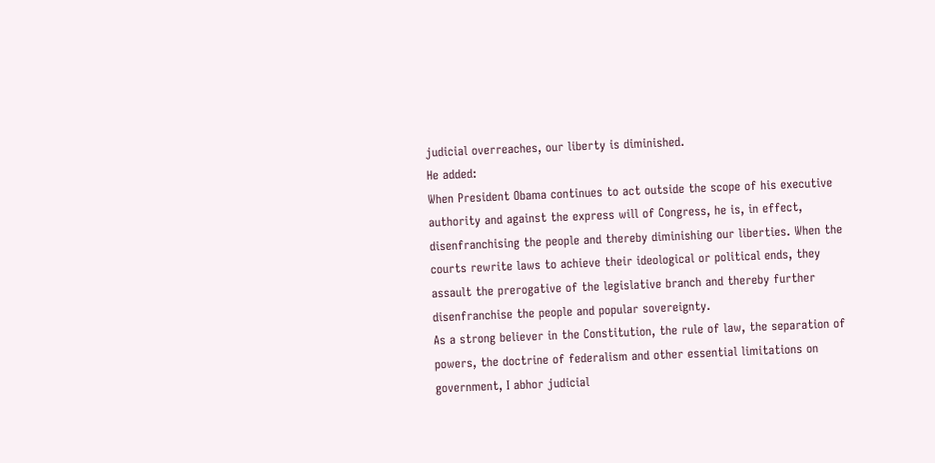judicial overreaches, our liberty is diminished.
He added:
When President Obama continues to act outside the scope of his executive authority and against the express will of Congress, he is, in effect, disenfranchising the people and thereby diminishing our liberties. When the courts rewrite laws to achieve their ideological or political ends, they assault the prerogative of the legislative branch and thereby further disenfranchise the people and popular sovereignty.
As a strong believer in the Constitution, the rule of law, the separation of powers, the doctrine of federalism and other essential limitations on government, I abhor judicial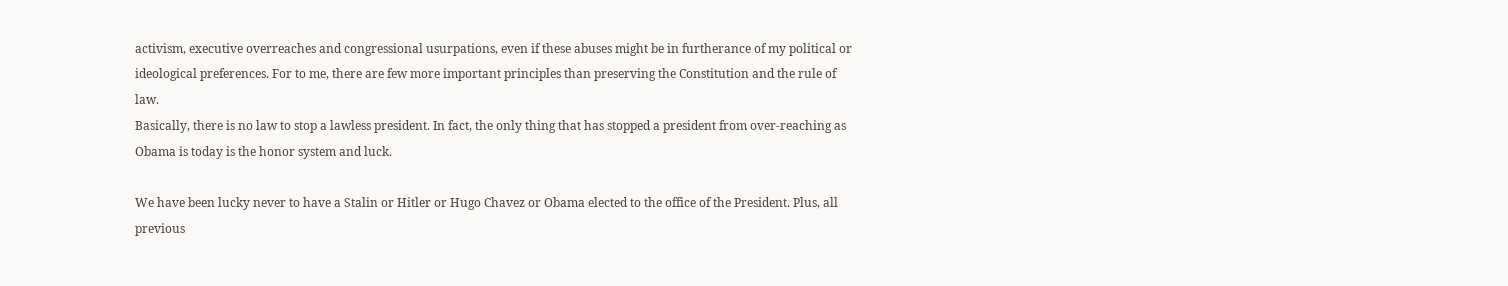activism, executive overreaches and congressional usurpations, even if these abuses might be in furtherance of my political or ideological preferences. For to me, there are few more important principles than preserving the Constitution and the rule of law.
Basically, there is no law to stop a lawless president. In fact, the only thing that has stopped a president from over-reaching as Obama is today is the honor system and luck.

We have been lucky never to have a Stalin or Hitler or Hugo Chavez or Obama elected to the office of the President. Plus, all previous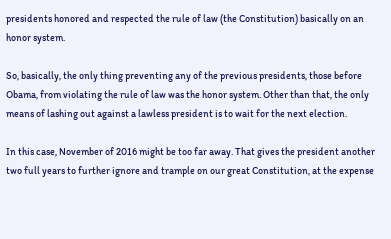presidents honored and respected the rule of law (the Constitution) basically on an honor system.

So, basically, the only thing preventing any of the previous presidents, those before Obama, from violating the rule of law was the honor system. Other than that, the only means of lashing out against a lawless president is to wait for the next election.

In this case, November of 2016 might be too far away. That gives the president another two full years to further ignore and trample on our great Constitution, at the expense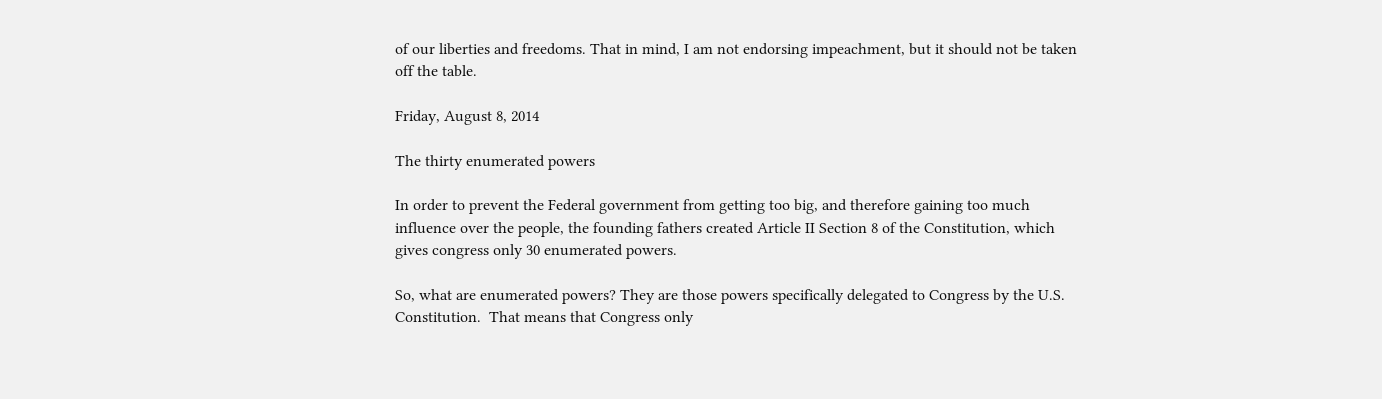of our liberties and freedoms. That in mind, I am not endorsing impeachment, but it should not be taken off the table.

Friday, August 8, 2014

The thirty enumerated powers

In order to prevent the Federal government from getting too big, and therefore gaining too much influence over the people, the founding fathers created Article II Section 8 of the Constitution, which gives congress only 30 enumerated powers.

So, what are enumerated powers? They are those powers specifically delegated to Congress by the U.S. Constitution.  That means that Congress only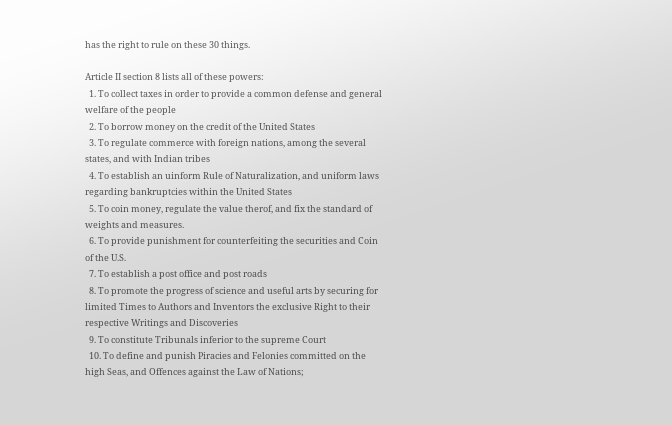has the right to rule on these 30 things.

Article II section 8 lists all of these powers:
  1. To collect taxes in order to provide a common defense and general welfare of the people
  2. To borrow money on the credit of the United States
  3. To regulate commerce with foreign nations, among the several states, and with Indian tribes
  4. To establish an uinform Rule of Naturalization, and uniform laws regarding bankruptcies within the United States
  5. To coin money, regulate the value therof, and fix the standard of weights and measures.
  6. To provide punishment for counterfeiting the securities and Coin of the U.S.
  7. To establish a post office and post roads
  8. To promote the progress of science and useful arts by securing for limited Times to Authors and Inventors the exclusive Right to their respective Writings and Discoveries
  9. To constitute Tribunals inferior to the supreme Court
  10. To define and punish Piracies and Felonies committed on the high Seas, and Offences against the Law of Nations;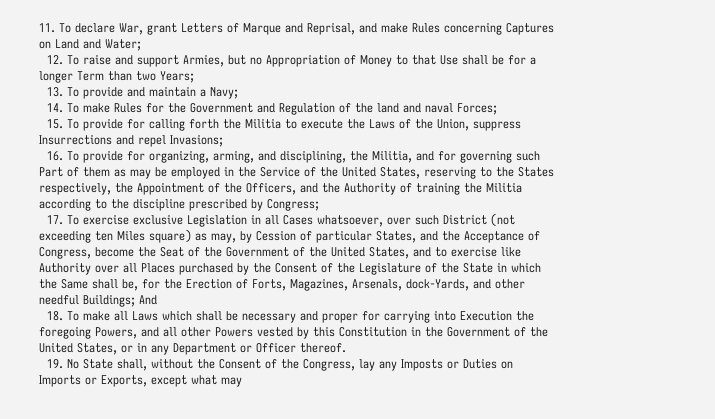11. To declare War, grant Letters of Marque and Reprisal, and make Rules concerning Captures on Land and Water;
  12. To raise and support Armies, but no Appropriation of Money to that Use shall be for a longer Term than two Years;
  13. To provide and maintain a Navy;
  14. To make Rules for the Government and Regulation of the land and naval Forces;
  15. To provide for calling forth the Militia to execute the Laws of the Union, suppress Insurrections and repel Invasions;
  16. To provide for organizing, arming, and disciplining, the Militia, and for governing such Part of them as may be employed in the Service of the United States, reserving to the States respectively, the Appointment of the Officers, and the Authority of training the Militia according to the discipline prescribed by Congress;
  17. To exercise exclusive Legislation in all Cases whatsoever, over such District (not exceeding ten Miles square) as may, by Cession of particular States, and the Acceptance of Congress, become the Seat of the Government of the United States, and to exercise like Authority over all Places purchased by the Consent of the Legislature of the State in which the Same shall be, for the Erection of Forts, Magazines, Arsenals, dock-Yards, and other needful Buildings; And
  18. To make all Laws which shall be necessary and proper for carrying into Execution the foregoing Powers, and all other Powers vested by this Constitution in the Government of the United States, or in any Department or Officer thereof.
  19. No State shall, without the Consent of the Congress, lay any Imposts or Duties on Imports or Exports, except what may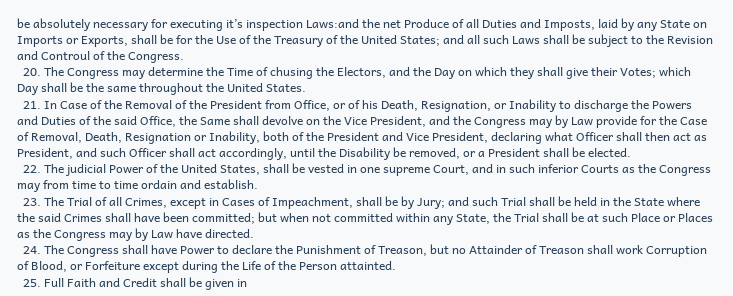be absolutely necessary for executing it’s inspection Laws:and the net Produce of all Duties and Imposts, laid by any State on Imports or Exports, shall be for the Use of the Treasury of the United States; and all such Laws shall be subject to the Revision and Controul of the Congress.
  20. The Congress may determine the Time of chusing the Electors, and the Day on which they shall give their Votes; which Day shall be the same throughout the United States.
  21. In Case of the Removal of the President from Office, or of his Death, Resignation, or Inability to discharge the Powers and Duties of the said Office, the Same shall devolve on the Vice President, and the Congress may by Law provide for the Case of Removal, Death, Resignation or Inability, both of the President and Vice President, declaring what Officer shall then act as President, and such Officer shall act accordingly, until the Disability be removed, or a President shall be elected.
  22. The judicial Power of the United States, shall be vested in one supreme Court, and in such inferior Courts as the Congress may from time to time ordain and establish.
  23. The Trial of all Crimes, except in Cases of Impeachment, shall be by Jury; and such Trial shall be held in the State where the said Crimes shall have been committed; but when not committed within any State, the Trial shall be at such Place or Places as the Congress may by Law have directed.
  24. The Congress shall have Power to declare the Punishment of Treason, but no Attainder of Treason shall work Corruption of Blood, or Forfeiture except during the Life of the Person attainted.
  25. Full Faith and Credit shall be given in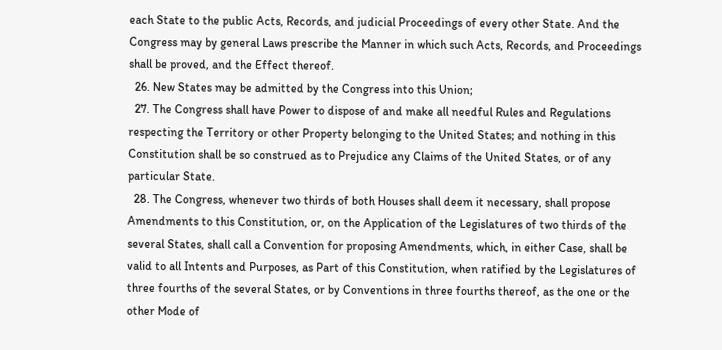each State to the public Acts, Records, and judicial Proceedings of every other State. And the Congress may by general Laws prescribe the Manner in which such Acts, Records, and Proceedings shall be proved, and the Effect thereof.
  26. New States may be admitted by the Congress into this Union;
  27. The Congress shall have Power to dispose of and make all needful Rules and Regulations respecting the Territory or other Property belonging to the United States; and nothing in this Constitution shall be so construed as to Prejudice any Claims of the United States, or of any particular State.
  28. The Congress, whenever two thirds of both Houses shall deem it necessary, shall propose Amendments to this Constitution, or, on the Application of the Legislatures of two thirds of the several States, shall call a Convention for proposing Amendments, which, in either Case, shall be valid to all Intents and Purposes, as Part of this Constitution, when ratified by the Legislatures of three fourths of the several States, or by Conventions in three fourths thereof, as the one or the other Mode of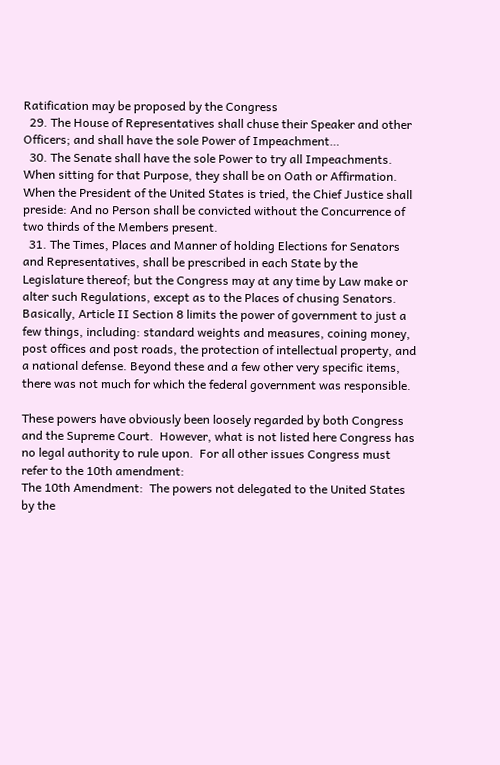Ratification may be proposed by the Congress
  29. The House of Representatives shall chuse their Speaker and other Officers; and shall have the sole Power of Impeachment…
  30. The Senate shall have the sole Power to try all Impeachments. When sitting for that Purpose, they shall be on Oath or Affirmation. When the President of the United States is tried, the Chief Justice shall preside: And no Person shall be convicted without the Concurrence of two thirds of the Members present.
  31. The Times, Places and Manner of holding Elections for Senators and Representatives, shall be prescribed in each State by the Legislature thereof; but the Congress may at any time by Law make or alter such Regulations, except as to the Places of chusing Senators.
Basically, Article II Section 8 limits the power of government to just a few things, including: standard weights and measures, coining money, post offices and post roads, the protection of intellectual property, and a national defense. Beyond these and a few other very specific items, there was not much for which the federal government was responsible.

These powers have obviously been loosely regarded by both Congress and the Supreme Court.  However, what is not listed here Congress has no legal authority to rule upon.  For all other issues Congress must refer to the 10th amendment:
The 10th Amendment:  The powers not delegated to the United States by the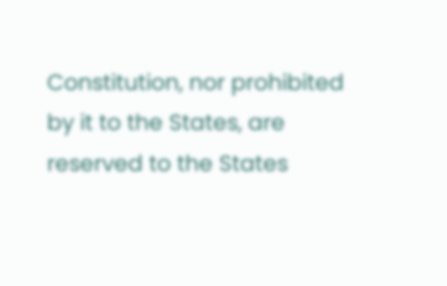Constitution, nor prohibited by it to the States, are reserved to the States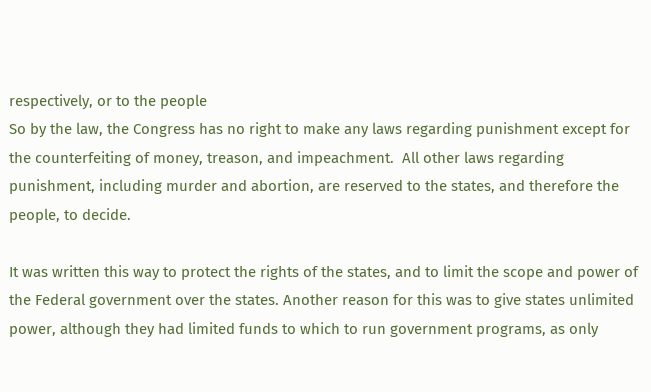respectively, or to the people
So by the law, the Congress has no right to make any laws regarding punishment except for the counterfeiting of money, treason, and impeachment.  All other laws regarding punishment, including murder and abortion, are reserved to the states, and therefore the people, to decide.

It was written this way to protect the rights of the states, and to limit the scope and power of the Federal government over the states. Another reason for this was to give states unlimited power, although they had limited funds to which to run government programs, as only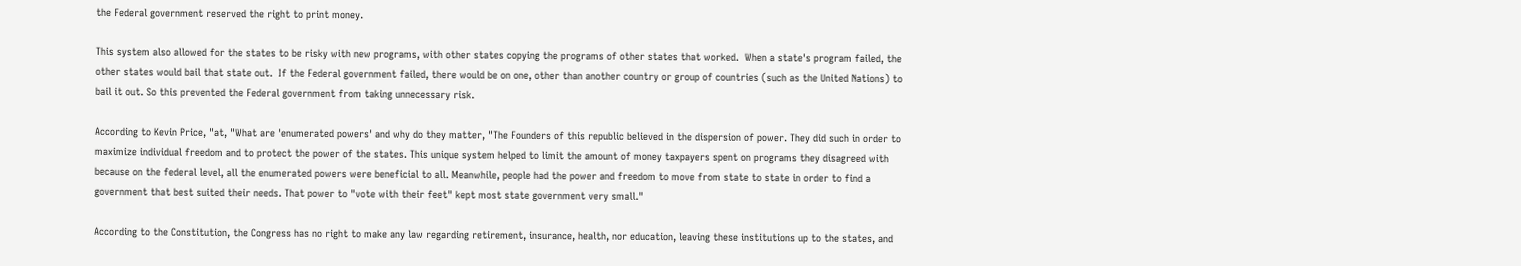the Federal government reserved the right to print money.

This system also allowed for the states to be risky with new programs, with other states copying the programs of other states that worked.  When a state's program failed, the other states would bail that state out.  If the Federal government failed, there would be on one, other than another country or group of countries (such as the United Nations) to bail it out. So this prevented the Federal government from taking unnecessary risk.

According to Kevin Price, "at, "What are 'enumerated powers' and why do they matter, "The Founders of this republic believed in the dispersion of power. They did such in order to maximize individual freedom and to protect the power of the states. This unique system helped to limit the amount of money taxpayers spent on programs they disagreed with because on the federal level, all the enumerated powers were beneficial to all. Meanwhile, people had the power and freedom to move from state to state in order to find a government that best suited their needs. That power to "vote with their feet" kept most state government very small."

According to the Constitution, the Congress has no right to make any law regarding retirement, insurance, health, nor education, leaving these institutions up to the states, and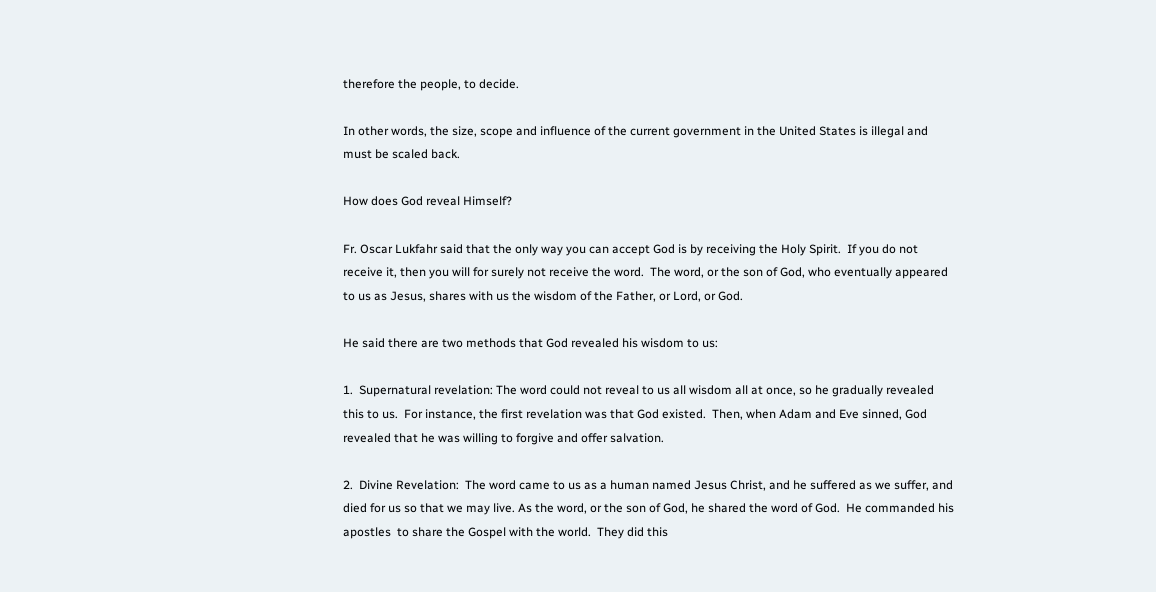therefore the people, to decide.

In other words, the size, scope and influence of the current government in the United States is illegal and must be scaled back.

How does God reveal Himself?

Fr. Oscar Lukfahr said that the only way you can accept God is by receiving the Holy Spirit.  If you do not receive it, then you will for surely not receive the word.  The word, or the son of God, who eventually appeared to us as Jesus, shares with us the wisdom of the Father, or Lord, or God.

He said there are two methods that God revealed his wisdom to us:

1.  Supernatural revelation: The word could not reveal to us all wisdom all at once, so he gradually revealed this to us.  For instance, the first revelation was that God existed.  Then, when Adam and Eve sinned, God revealed that he was willing to forgive and offer salvation.

2.  Divine Revelation:  The word came to us as a human named Jesus Christ, and he suffered as we suffer, and died for us so that we may live. As the word, or the son of God, he shared the word of God.  He commanded his apostles  to share the Gospel with the world.  They did this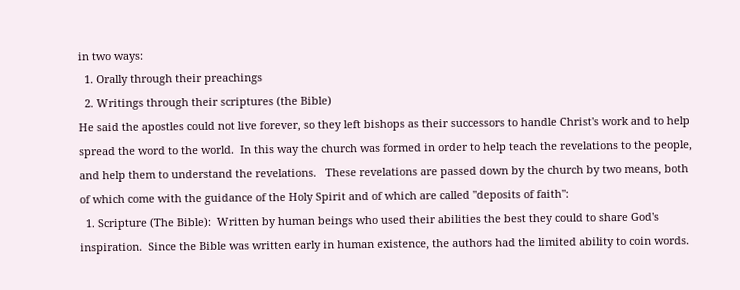in two ways:
  1. Orally through their preachings
  2. Writings through their scriptures (the Bible)
He said the apostles could not live forever, so they left bishops as their successors to handle Christ's work and to help spread the word to the world.  In this way the church was formed in order to help teach the revelations to the people, and help them to understand the revelations.   These revelations are passed down by the church by two means, both of which come with the guidance of the Holy Spirit and of which are called "deposits of faith":
  1. Scripture (The Bible):  Written by human beings who used their abilities the best they could to share God's inspiration.  Since the Bible was written early in human existence, the authors had the limited ability to coin words.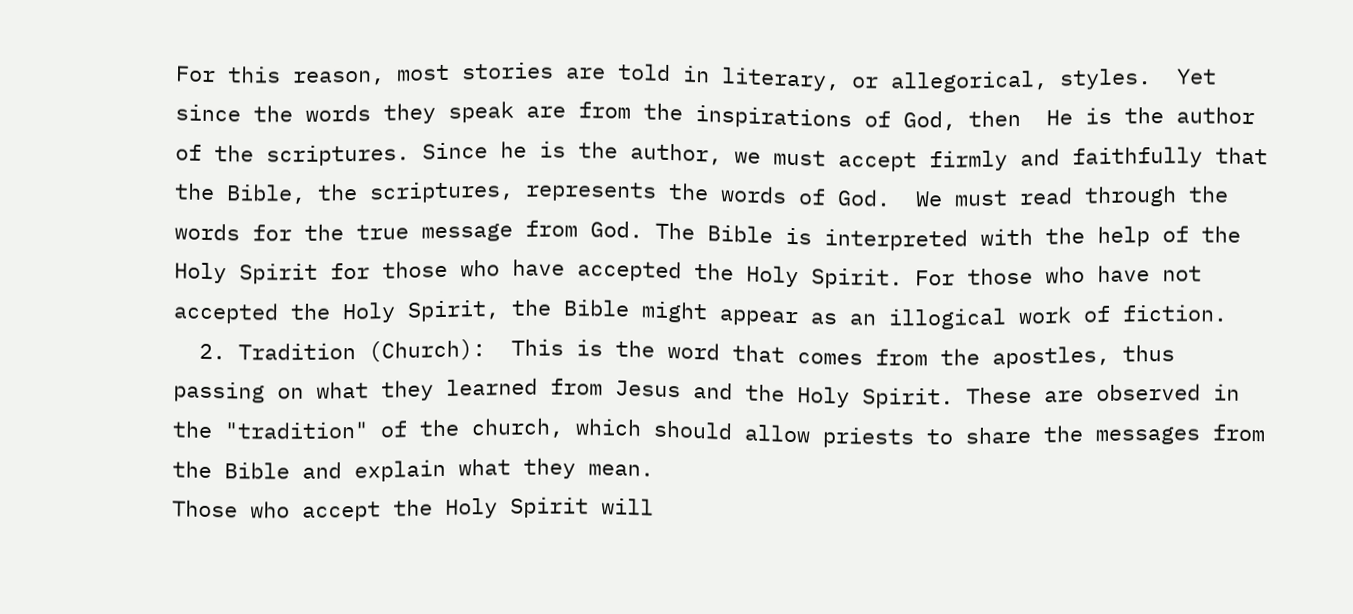For this reason, most stories are told in literary, or allegorical, styles.  Yet since the words they speak are from the inspirations of God, then  He is the author of the scriptures. Since he is the author, we must accept firmly and faithfully that the Bible, the scriptures, represents the words of God.  We must read through the words for the true message from God. The Bible is interpreted with the help of the Holy Spirit for those who have accepted the Holy Spirit. For those who have not accepted the Holy Spirit, the Bible might appear as an illogical work of fiction.
  2. Tradition (Church):  This is the word that comes from the apostles, thus passing on what they learned from Jesus and the Holy Spirit. These are observed in the "tradition" of the church, which should allow priests to share the messages from the Bible and explain what they mean.
Those who accept the Holy Spirit will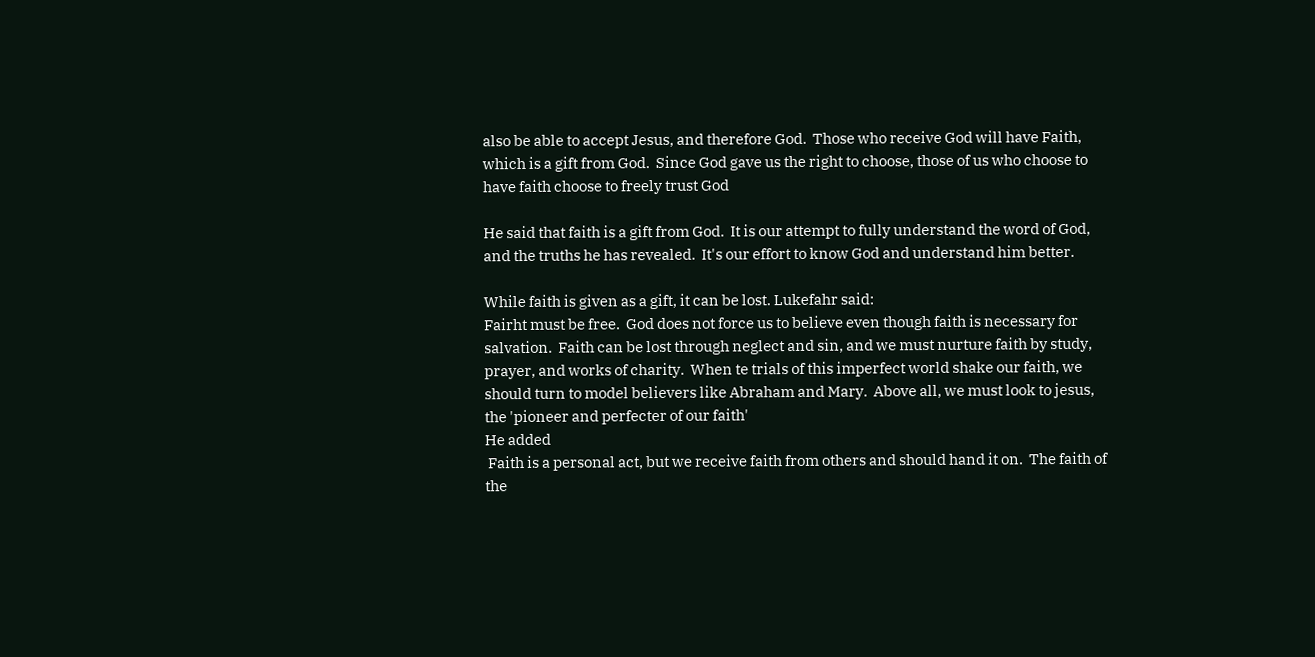also be able to accept Jesus, and therefore God.  Those who receive God will have Faith, which is a gift from God.  Since God gave us the right to choose, those of us who choose to have faith choose to freely trust God

He said that faith is a gift from God.  It is our attempt to fully understand the word of God, and the truths he has revealed.  It's our effort to know God and understand him better.

While faith is given as a gift, it can be lost. Lukefahr said:
Fairht must be free.  God does not force us to believe even though faith is necessary for salvation.  Faith can be lost through neglect and sin, and we must nurture faith by study, prayer, and works of charity.  When te trials of this imperfect world shake our faith, we should turn to model believers like Abraham and Mary.  Above all, we must look to jesus, the 'pioneer and perfecter of our faith'
He added
 Faith is a personal act, but we receive faith from others and should hand it on.  The faith of the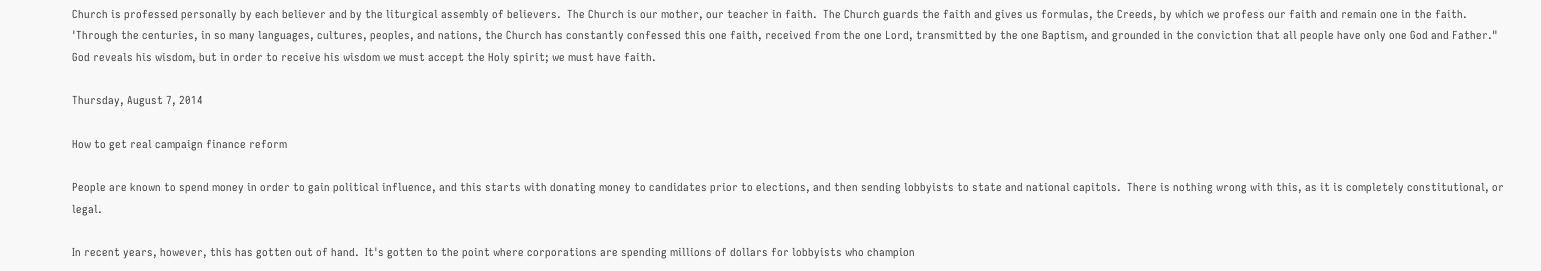Church is professed personally by each believer and by the liturgical assembly of believers.  The Church is our mother, our teacher in faith.  The Church guards the faith and gives us formulas, the Creeds, by which we profess our faith and remain one in the faith.  'Through the centuries, in so many languages, cultures, peoples, and nations, the Church has constantly confessed this one faith, received from the one Lord, transmitted by the one Baptism, and grounded in the conviction that all people have only one God and Father."
God reveals his wisdom, but in order to receive his wisdom we must accept the Holy spirit; we must have faith.

Thursday, August 7, 2014

How to get real campaign finance reform

People are known to spend money in order to gain political influence, and this starts with donating money to candidates prior to elections, and then sending lobbyists to state and national capitols.  There is nothing wrong with this, as it is completely constitutional, or legal.

In recent years, however, this has gotten out of hand.  It's gotten to the point where corporations are spending millions of dollars for lobbyists who champion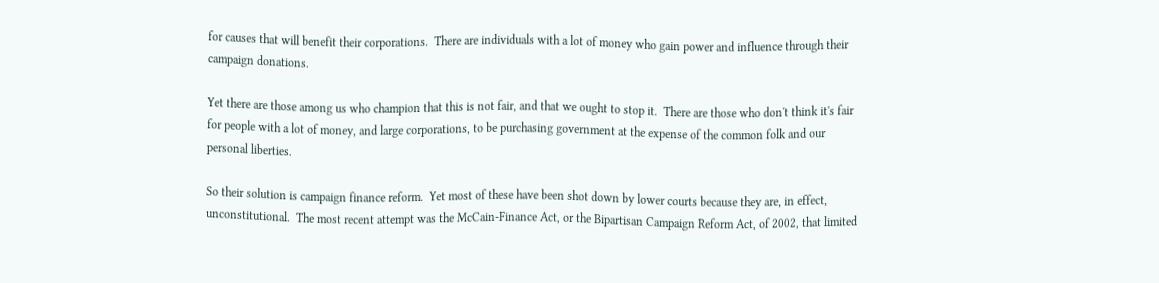for causes that will benefit their corporations.  There are individuals with a lot of money who gain power and influence through their campaign donations.

Yet there are those among us who champion that this is not fair, and that we ought to stop it.  There are those who don't think it's fair for people with a lot of money, and large corporations, to be purchasing government at the expense of the common folk and our personal liberties.

So their solution is campaign finance reform.  Yet most of these have been shot down by lower courts because they are, in effect, unconstitutional.  The most recent attempt was the McCain-Finance Act, or the Bipartisan Campaign Reform Act, of 2002, that limited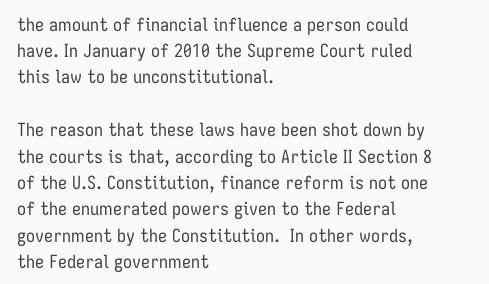the amount of financial influence a person could have. In January of 2010 the Supreme Court ruled this law to be unconstitutional.

The reason that these laws have been shot down by the courts is that, according to Article II Section 8 of the U.S. Constitution, finance reform is not one of the enumerated powers given to the Federal government by the Constitution.  In other words, the Federal government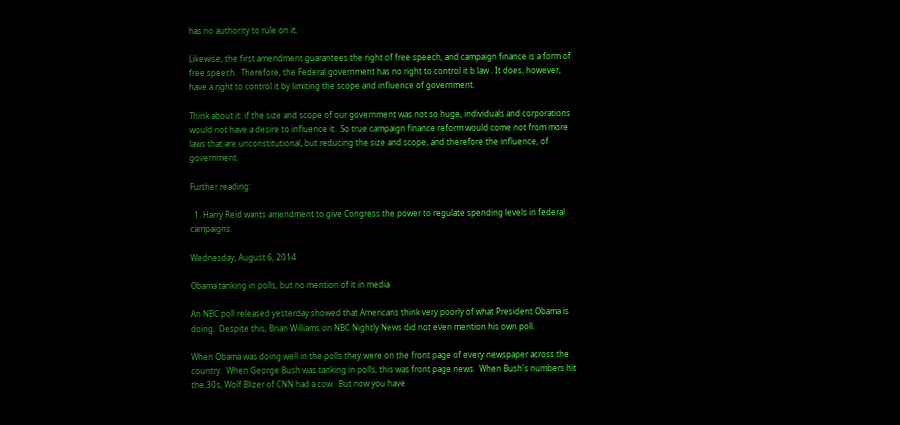has no authority to rule on it.

Likewise, the first amendment guarantees the right of free speech, and campaign finance is a form of free speech.  Therefore, the Federal government has no right to control it b law . It does, however, have a right to control it by limiting the scope and influence of government.

Think about it: if the size and scope of our government was not so huge, individuals and corporations would not have a desire to influence it.  So true campaign finance reform would come not from more laws that are unconstitutional, but reducing the size and scope, and therefore the influence, of government.

Further reading:

  1. Harry Reid wants amendment to give Congress the power to regulate spending levels in federal campaigns.

Wednesday, August 6, 2014

Obama tanking in polls, but no mention of it in media

An NBC poll released yesterday showed that Americans think very poorly of what President Obama is doing.  Despite this, Brian Williams on NBC Nightly News did not even mention his own poll.

When Obama was doing well in the polls they were on the front page of every newspaper across the country.  When George Bush was tanking in polls, this was front page news.  When Bush's numbers hit the 30s, Wolf Blizer of CNN had a cow.  But now you have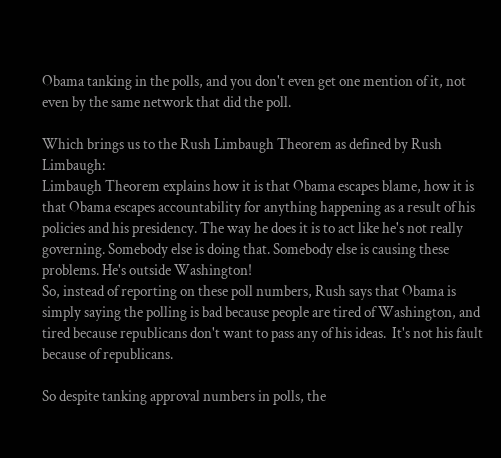Obama tanking in the polls, and you don't even get one mention of it, not even by the same network that did the poll.

Which brings us to the Rush Limbaugh Theorem as defined by Rush Limbaugh:
Limbaugh Theorem explains how it is that Obama escapes blame, how it is that Obama escapes accountability for anything happening as a result of his policies and his presidency. The way he does it is to act like he's not really governing. Somebody else is doing that. Somebody else is causing these problems. He's outside Washington!
So, instead of reporting on these poll numbers, Rush says that Obama is simply saying the polling is bad because people are tired of Washington, and tired because republicans don't want to pass any of his ideas.  It's not his fault because of republicans.

So despite tanking approval numbers in polls, the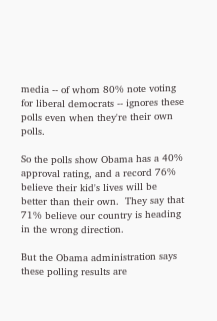media -- of whom 80% note voting for liberal democrats -- ignores these polls even when they're their own polls.

So the polls show Obama has a 40% approval rating, and a record 76% believe their kid's lives will be better than their own.  They say that 71% believe our country is heading in the wrong direction.

But the Obama administration says these polling results are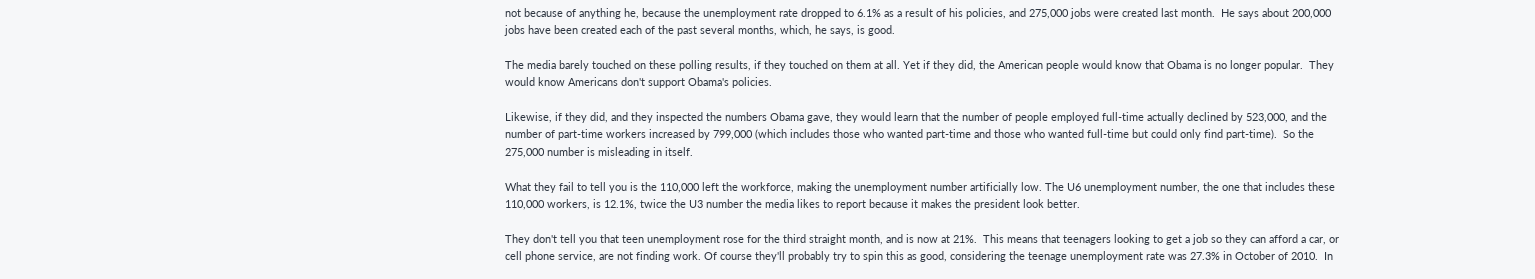not because of anything he, because the unemployment rate dropped to 6.1% as a result of his policies, and 275,000 jobs were created last month.  He says about 200,000 jobs have been created each of the past several months, which, he says, is good.

The media barely touched on these polling results, if they touched on them at all. Yet if they did, the American people would know that Obama is no longer popular.  They would know Americans don't support Obama's policies.

Likewise, if they did, and they inspected the numbers Obama gave, they would learn that the number of people employed full-time actually declined by 523,000, and the number of part-time workers increased by 799,000 (which includes those who wanted part-time and those who wanted full-time but could only find part-time).  So the 275,000 number is misleading in itself.

What they fail to tell you is the 110,000 left the workforce, making the unemployment number artificially low. The U6 unemployment number, the one that includes these 110,000 workers, is 12.1%, twice the U3 number the media likes to report because it makes the president look better.

They don't tell you that teen unemployment rose for the third straight month, and is now at 21%.  This means that teenagers looking to get a job so they can afford a car, or cell phone service, are not finding work. Of course they'll probably try to spin this as good, considering the teenage unemployment rate was 27.3% in October of 2010.  In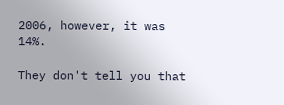2006, however, it was 14%.

They don't tell you that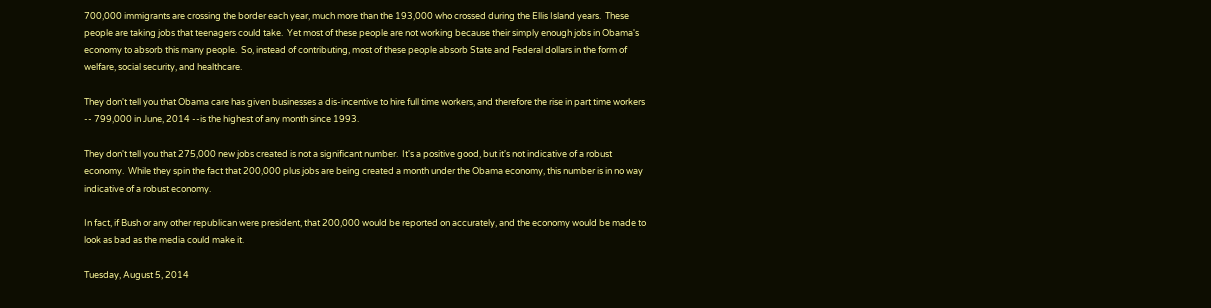700,000 immigrants are crossing the border each year, much more than the 193,000 who crossed during the Ellis Island years.  These people are taking jobs that teenagers could take.  Yet most of these people are not working because their simply enough jobs in Obama's economy to absorb this many people.  So, instead of contributing, most of these people absorb State and Federal dollars in the form of welfare, social security, and healthcare.

They don't tell you that Obama care has given businesses a dis-incentive to hire full time workers, and therefore the rise in part time workers -- 799,000 in June, 2014 --is the highest of any month since 1993.

They don't tell you that 275,000 new jobs created is not a significant number.  It's a positive good, but it's not indicative of a robust economy.  While they spin the fact that 200,000 plus jobs are being created a month under the Obama economy, this number is in no way indicative of a robust economy.

In fact, if Bush or any other republican were president, that 200,000 would be reported on accurately, and the economy would be made to look as bad as the media could make it.

Tuesday, August 5, 2014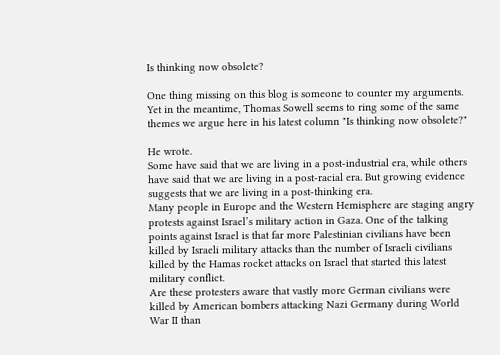Is thinking now obsolete?

One thing missing on this blog is someone to counter my arguments.  Yet in the meantime, Thomas Sowell seems to ring some of the same themes we argue here in his latest column "Is thinking now obsolete?"

He wrote.
Some have said that we are living in a post-industrial era, while others have said that we are living in a post-racial era. But growing evidence suggests that we are living in a post-thinking era.
Many people in Europe and the Western Hemisphere are staging angry protests against Israel’s military action in Gaza. One of the talking points against Israel is that far more Palestinian civilians have been killed by Israeli military attacks than the number of Israeli civilians killed by the Hamas rocket attacks on Israel that started this latest military conflict.
Are these protesters aware that vastly more German civilians were killed by American bombers attacking Nazi Germany during World War II than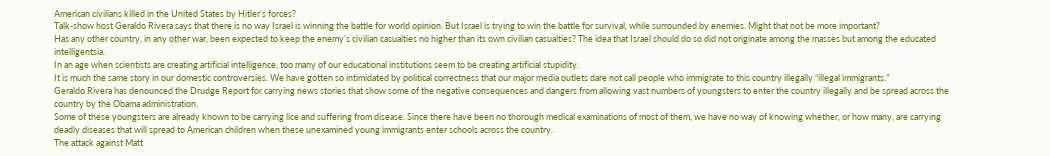American civilians killed in the United States by Hitler’s forces?
Talk-show host Geraldo Rivera says that there is no way Israel is winning the battle for world opinion. But Israel is trying to win the battle for survival, while surrounded by enemies. Might that not be more important?
Has any other country, in any other war, been expected to keep the enemy’s civilian casualties no higher than its own civilian casualties? The idea that Israel should do so did not originate among the masses but among the educated intelligentsia.
In an age when scientists are creating artificial intelligence, too many of our educational institutions seem to be creating artificial stupidity.
It is much the same story in our domestic controversies. We have gotten so intimidated by political correctness that our major media outlets dare not call people who immigrate to this country illegally “illegal immigrants.”
Geraldo Rivera has denounced the Drudge Report for carrying news stories that show some of the negative consequences and dangers from allowing vast numbers of youngsters to enter the country illegally and be spread across the country by the Obama administration.
Some of these youngsters are already known to be carrying lice and suffering from disease. Since there have been no thorough medical examinations of most of them, we have no way of knowing whether, or how many, are carrying deadly diseases that will spread to American children when these unexamined young immigrants enter schools across the country.
The attack against Matt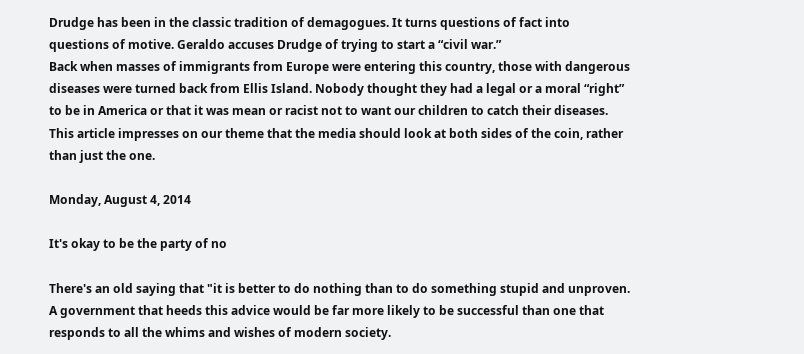Drudge has been in the classic tradition of demagogues. It turns questions of fact into questions of motive. Geraldo accuses Drudge of trying to start a “civil war.”
Back when masses of immigrants from Europe were entering this country, those with dangerous diseases were turned back from Ellis Island. Nobody thought they had a legal or a moral “right” to be in America or that it was mean or racist not to want our children to catch their diseases.
This article impresses on our theme that the media should look at both sides of the coin, rather than just the one.

Monday, August 4, 2014

It's okay to be the party of no

There's an old saying that "it is better to do nothing than to do something stupid and unproven.  A government that heeds this advice would be far more likely to be successful than one that responds to all the whims and wishes of modern society.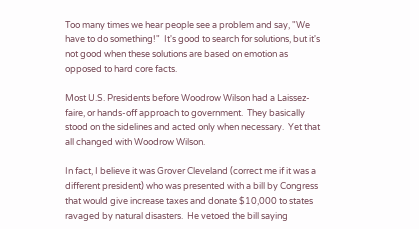Too many times we hear people see a problem and say, "We have to do something!"  It's good to search for solutions, but it's not good when these solutions are based on emotion as opposed to hard core facts.

Most U.S. Presidents before Woodrow Wilson had a Laissez-faire, or hands-off approach to government.  They basically stood on the sidelines and acted only when necessary.  Yet that all changed with Woodrow Wilson.

In fact, I believe it was Grover Cleveland (correct me if it was a different president) who was presented with a bill by Congress that would give increase taxes and donate $10,000 to states ravaged by natural disasters.  He vetoed the bill saying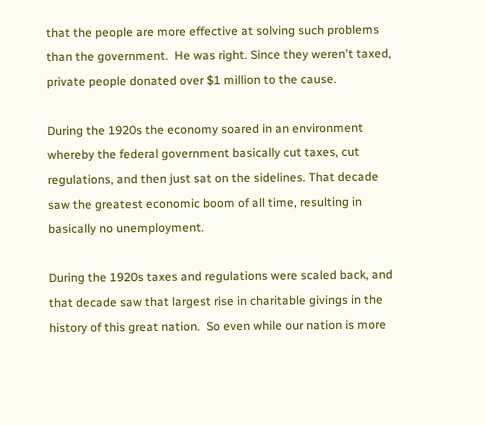that the people are more effective at solving such problems than the government.  He was right. Since they weren't taxed, private people donated over $1 million to the cause.

During the 1920s the economy soared in an environment whereby the federal government basically cut taxes, cut regulations, and then just sat on the sidelines. That decade saw the greatest economic boom of all time, resulting in basically no unemployment.

During the 1920s taxes and regulations were scaled back, and that decade saw that largest rise in charitable givings in the history of this great nation.  So even while our nation is more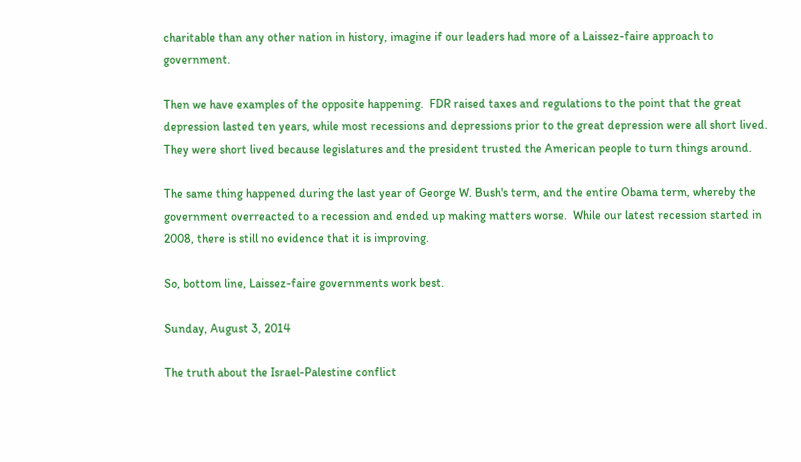charitable than any other nation in history, imagine if our leaders had more of a Laissez-faire approach to government.

Then we have examples of the opposite happening.  FDR raised taxes and regulations to the point that the great depression lasted ten years, while most recessions and depressions prior to the great depression were all short lived. They were short lived because legislatures and the president trusted the American people to turn things around.

The same thing happened during the last year of George W. Bush's term, and the entire Obama term, whereby the government overreacted to a recession and ended up making matters worse.  While our latest recession started in 2008, there is still no evidence that it is improving.

So, bottom line, Laissez-faire governments work best.

Sunday, August 3, 2014

The truth about the Israel-Palestine conflict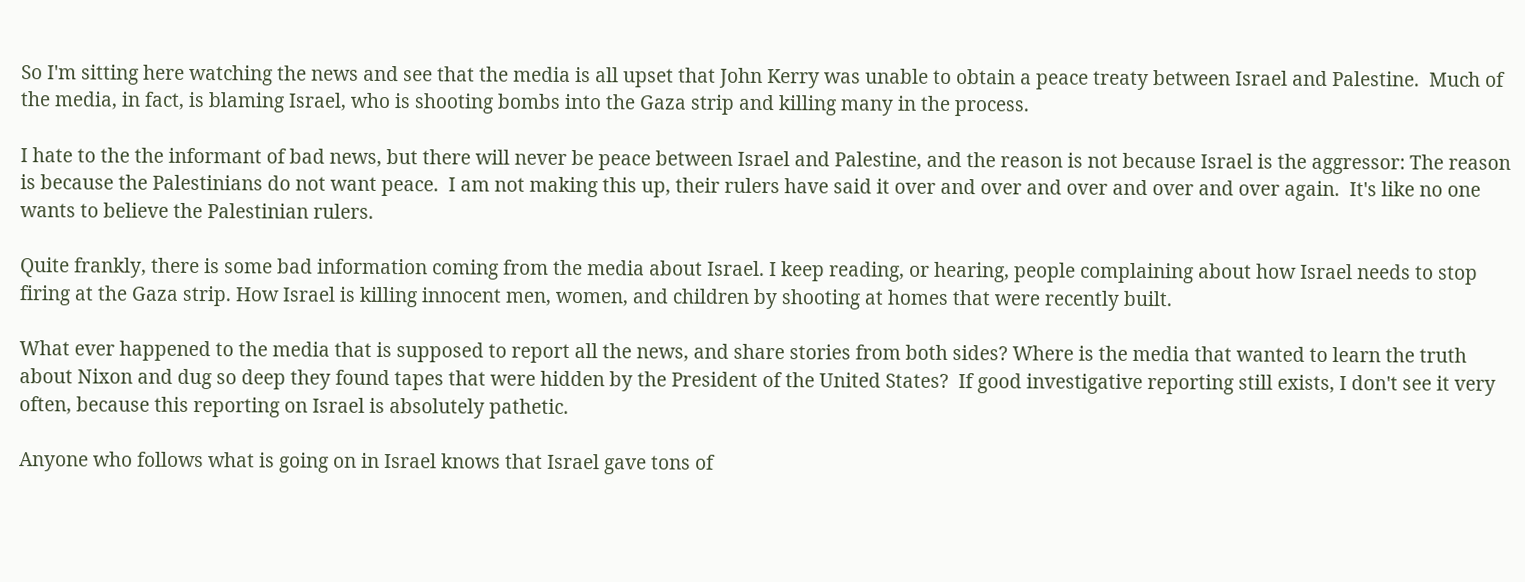So I'm sitting here watching the news and see that the media is all upset that John Kerry was unable to obtain a peace treaty between Israel and Palestine.  Much of the media, in fact, is blaming Israel, who is shooting bombs into the Gaza strip and killing many in the process.

I hate to the the informant of bad news, but there will never be peace between Israel and Palestine, and the reason is not because Israel is the aggressor: The reason is because the Palestinians do not want peace.  I am not making this up, their rulers have said it over and over and over and over and over again.  It's like no one wants to believe the Palestinian rulers.

Quite frankly, there is some bad information coming from the media about Israel. I keep reading, or hearing, people complaining about how Israel needs to stop firing at the Gaza strip. How Israel is killing innocent men, women, and children by shooting at homes that were recently built.

What ever happened to the media that is supposed to report all the news, and share stories from both sides? Where is the media that wanted to learn the truth about Nixon and dug so deep they found tapes that were hidden by the President of the United States?  If good investigative reporting still exists, I don't see it very often, because this reporting on Israel is absolutely pathetic.

Anyone who follows what is going on in Israel knows that Israel gave tons of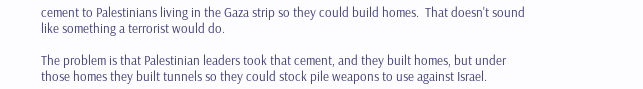cement to Palestinians living in the Gaza strip so they could build homes.  That doesn't sound like something a terrorist would do.

The problem is that Palestinian leaders took that cement, and they built homes, but under those homes they built tunnels so they could stock pile weapons to use against Israel.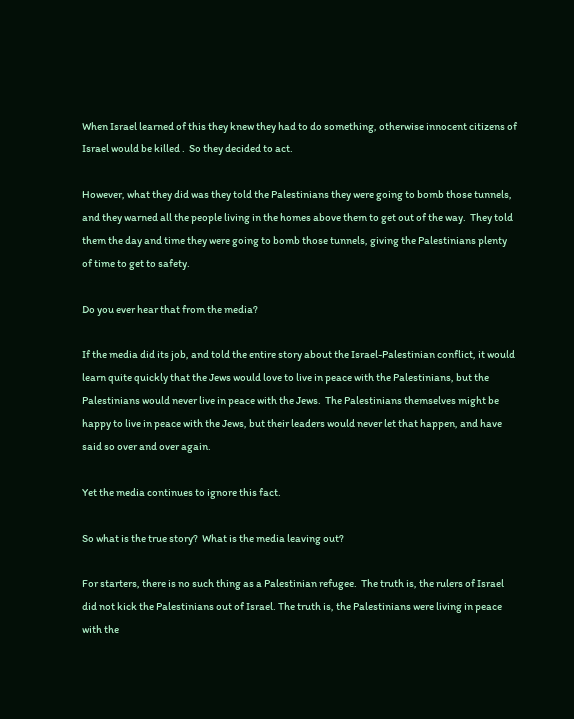When Israel learned of this they knew they had to do something, otherwise innocent citizens of Israel would be killed .  So they decided to act.

However, what they did was they told the Palestinians they were going to bomb those tunnels, and they warned all the people living in the homes above them to get out of the way.  They told them the day and time they were going to bomb those tunnels, giving the Palestinians plenty of time to get to safety.

Do you ever hear that from the media?

If the media did its job, and told the entire story about the Israel-Palestinian conflict, it would learn quite quickly that the Jews would love to live in peace with the Palestinians, but the Palestinians would never live in peace with the Jews.  The Palestinians themselves might be happy to live in peace with the Jews, but their leaders would never let that happen, and have said so over and over again.

Yet the media continues to ignore this fact.

So what is the true story?  What is the media leaving out?

For starters, there is no such thing as a Palestinian refugee.  The truth is, the rulers of Israel did not kick the Palestinians out of Israel. The truth is, the Palestinians were living in peace with the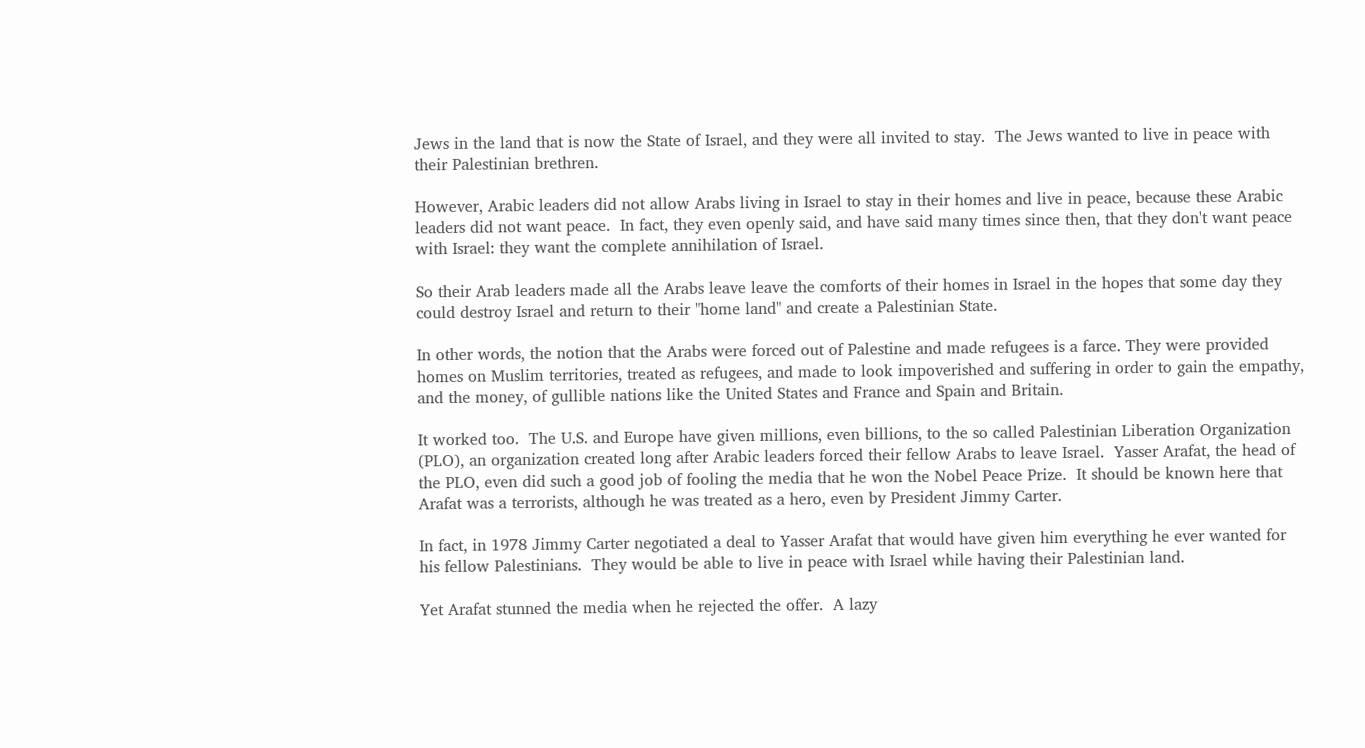Jews in the land that is now the State of Israel, and they were all invited to stay.  The Jews wanted to live in peace with their Palestinian brethren.

However, Arabic leaders did not allow Arabs living in Israel to stay in their homes and live in peace, because these Arabic leaders did not want peace.  In fact, they even openly said, and have said many times since then, that they don't want peace with Israel: they want the complete annihilation of Israel.

So their Arab leaders made all the Arabs leave leave the comforts of their homes in Israel in the hopes that some day they could destroy Israel and return to their "home land" and create a Palestinian State.

In other words, the notion that the Arabs were forced out of Palestine and made refugees is a farce. They were provided homes on Muslim territories, treated as refugees, and made to look impoverished and suffering in order to gain the empathy, and the money, of gullible nations like the United States and France and Spain and Britain.

It worked too.  The U.S. and Europe have given millions, even billions, to the so called Palestinian Liberation Organization (PLO), an organization created long after Arabic leaders forced their fellow Arabs to leave Israel.  Yasser Arafat, the head of the PLO, even did such a good job of fooling the media that he won the Nobel Peace Prize.  It should be known here that Arafat was a terrorists, although he was treated as a hero, even by President Jimmy Carter.

In fact, in 1978 Jimmy Carter negotiated a deal to Yasser Arafat that would have given him everything he ever wanted for his fellow Palestinians.  They would be able to live in peace with Israel while having their Palestinian land.

Yet Arafat stunned the media when he rejected the offer.  A lazy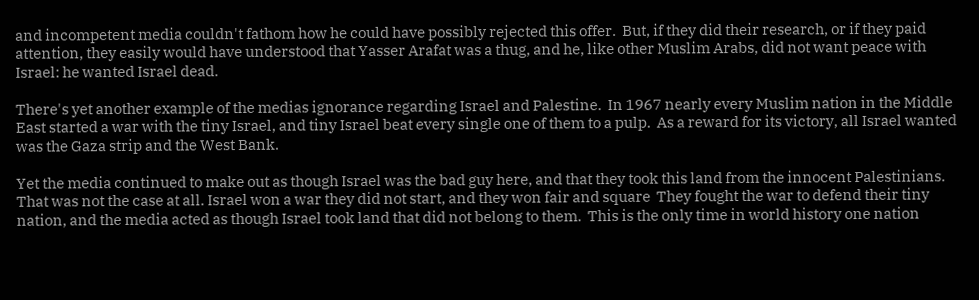and incompetent media couldn't fathom how he could have possibly rejected this offer.  But, if they did their research, or if they paid attention, they easily would have understood that Yasser Arafat was a thug, and he, like other Muslim Arabs, did not want peace with Israel: he wanted Israel dead.

There's yet another example of the medias ignorance regarding Israel and Palestine.  In 1967 nearly every Muslim nation in the Middle East started a war with the tiny Israel, and tiny Israel beat every single one of them to a pulp.  As a reward for its victory, all Israel wanted was the Gaza strip and the West Bank.

Yet the media continued to make out as though Israel was the bad guy here, and that they took this land from the innocent Palestinians.  That was not the case at all. Israel won a war they did not start, and they won fair and square  They fought the war to defend their tiny nation, and the media acted as though Israel took land that did not belong to them.  This is the only time in world history one nation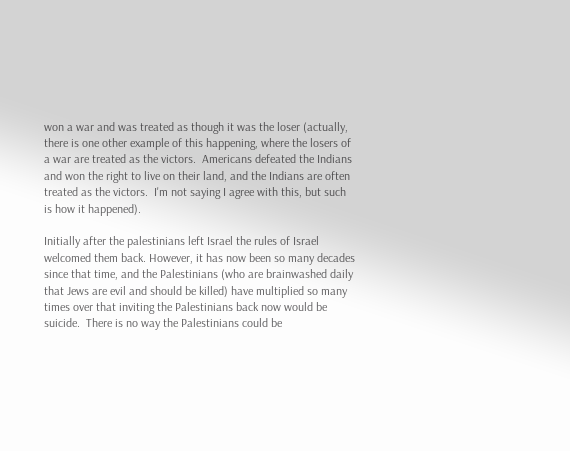won a war and was treated as though it was the loser (actually, there is one other example of this happening, where the losers of a war are treated as the victors.  Americans defeated the Indians and won the right to live on their land, and the Indians are often treated as the victors.  I'm not saying I agree with this, but such is how it happened).

Initially after the palestinians left Israel the rules of Israel welcomed them back. However, it has now been so many decades since that time, and the Palestinians (who are brainwashed daily that Jews are evil and should be killed) have multiplied so many times over that inviting the Palestinians back now would be suicide.  There is no way the Palestinians could be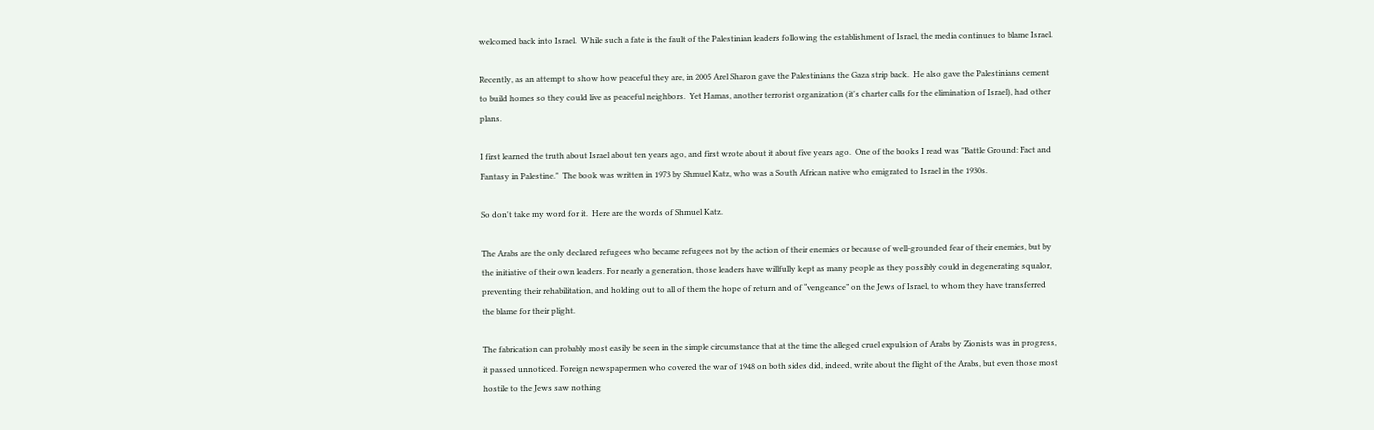welcomed back into Israel.  While such a fate is the fault of the Palestinian leaders following the establishment of Israel, the media continues to blame Israel.

Recently, as an attempt to show how peaceful they are, in 2005 Arel Sharon gave the Palestinians the Gaza strip back.  He also gave the Palestinians cement to build homes so they could live as peaceful neighbors.  Yet Hamas, another terrorist organization (it's charter calls for the elimination of Israel), had other plans.

I first learned the truth about Israel about ten years ago, and first wrote about it about five years ago.  One of the books I read was "Battle Ground: Fact and Fantasy in Palestine."  The book was written in 1973 by Shmuel Katz, who was a South African native who emigrated to Israel in the 1930s.

So don't take my word for it.  Here are the words of Shmuel Katz.

The Arabs are the only declared refugees who became refugees not by the action of their enemies or because of well-grounded fear of their enemies, but by the initiative of their own leaders. For nearly a generation, those leaders have willfully kept as many people as they possibly could in degenerating squalor, preventing their rehabilitation, and holding out to all of them the hope of return and of “vengeance” on the Jews of Israel, to whom they have transferred the blame for their plight.

The fabrication can probably most easily be seen in the simple circumstance that at the time the alleged cruel expulsion of Arabs by Zionists was in progress, it passed unnoticed. Foreign newspapermen who covered the war of 1948 on both sides did, indeed, write about the flight of the Arabs, but even those most hostile to the Jews saw nothing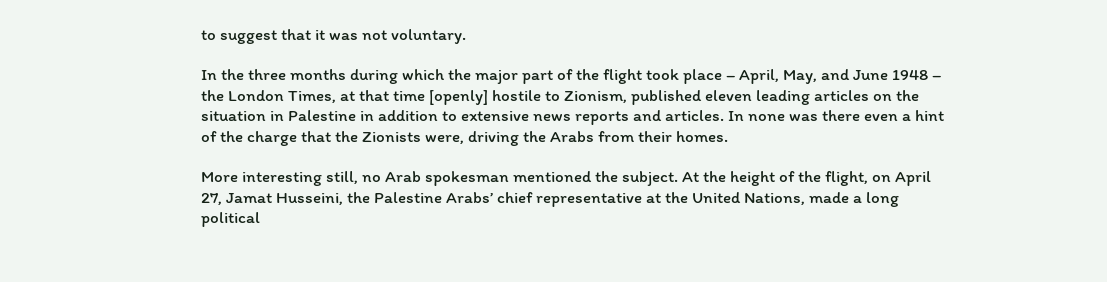to suggest that it was not voluntary.

In the three months during which the major part of the flight took place – April, May, and June 1948 – the London Times, at that time [openly] hostile to Zionism, published eleven leading articles on the situation in Palestine in addition to extensive news reports and articles. In none was there even a hint of the charge that the Zionists were, driving the Arabs from their homes.

More interesting still, no Arab spokesman mentioned the subject. At the height of the flight, on April 27, Jamat Husseini, the Palestine Arabs’ chief representative at the United Nations, made a long political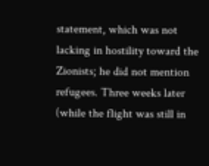statement, which was not lacking in hostility toward the Zionists; he did not mention refugees. Three weeks later (while the flight was still in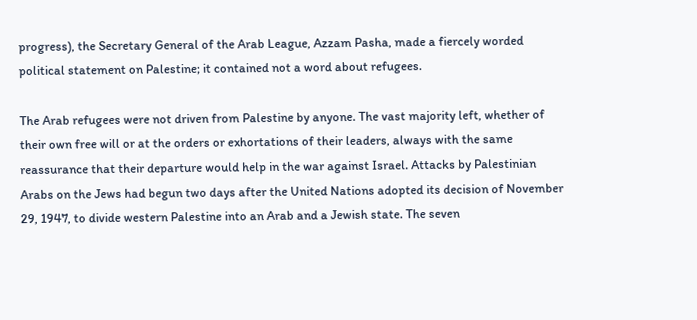progress), the Secretary General of the Arab League, Azzam Pasha, made a fiercely worded political statement on Palestine; it contained not a word about refugees.

The Arab refugees were not driven from Palestine by anyone. The vast majority left, whether of their own free will or at the orders or exhortations of their leaders, always with the same reassurance that their departure would help in the war against Israel. Attacks by Palestinian Arabs on the Jews had begun two days after the United Nations adopted its decision of November 29, 1947, to divide western Palestine into an Arab and a Jewish state. The seven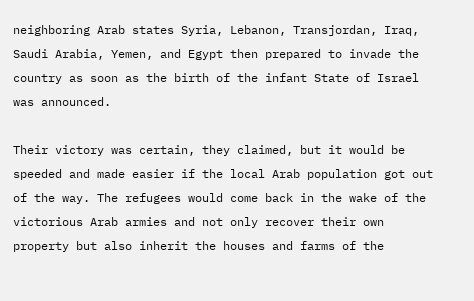neighboring Arab states Syria, Lebanon, Transjordan, Iraq, Saudi Arabia, Yemen, and Egypt then prepared to invade the country as soon as the birth of the infant State of Israel was announced.

Their victory was certain, they claimed, but it would be speeded and made easier if the local Arab population got out of the way. The refugees would come back in the wake of the victorious Arab armies and not only recover their own property but also inherit the houses and farms of the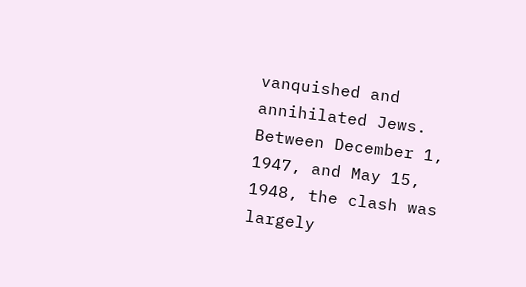vanquished and annihilated Jews. Between December 1, 1947, and May 15, 1948, the clash was largely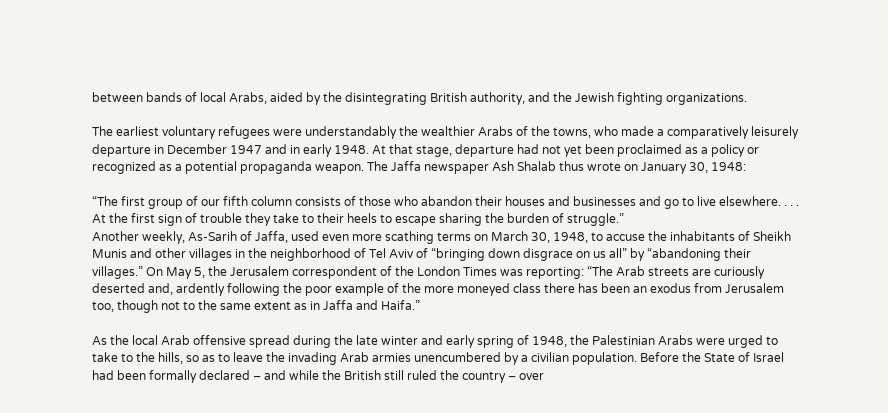between bands of local Arabs, aided by the disintegrating British authority, and the Jewish fighting organizations.

The earliest voluntary refugees were understandably the wealthier Arabs of the towns, who made a comparatively leisurely departure in December 1947 and in early 1948. At that stage, departure had not yet been proclaimed as a policy or recognized as a potential propaganda weapon. The Jaffa newspaper Ash Shalab thus wrote on January 30, 1948:

“The first group of our fifth column consists of those who abandon their houses and businesses and go to live elsewhere. . . . At the first sign of trouble they take to their heels to escape sharing the burden of struggle.”
Another weekly, As-Sarih of Jaffa, used even more scathing terms on March 30, 1948, to accuse the inhabitants of Sheikh Munis and other villages in the neighborhood of Tel Aviv of “bringing down disgrace on us all” by “abandoning their villages.” On May 5, the Jerusalem correspondent of the London Times was reporting: “The Arab streets are curiously deserted and, ardently following the poor example of the more moneyed class there has been an exodus from Jerusalem too, though not to the same extent as in Jaffa and Haifa.”

As the local Arab offensive spread during the late winter and early spring of 1948, the Palestinian Arabs were urged to take to the hills, so as to leave the invading Arab armies unencumbered by a civilian population. Before the State of Israel had been formally declared – and while the British still ruled the country – over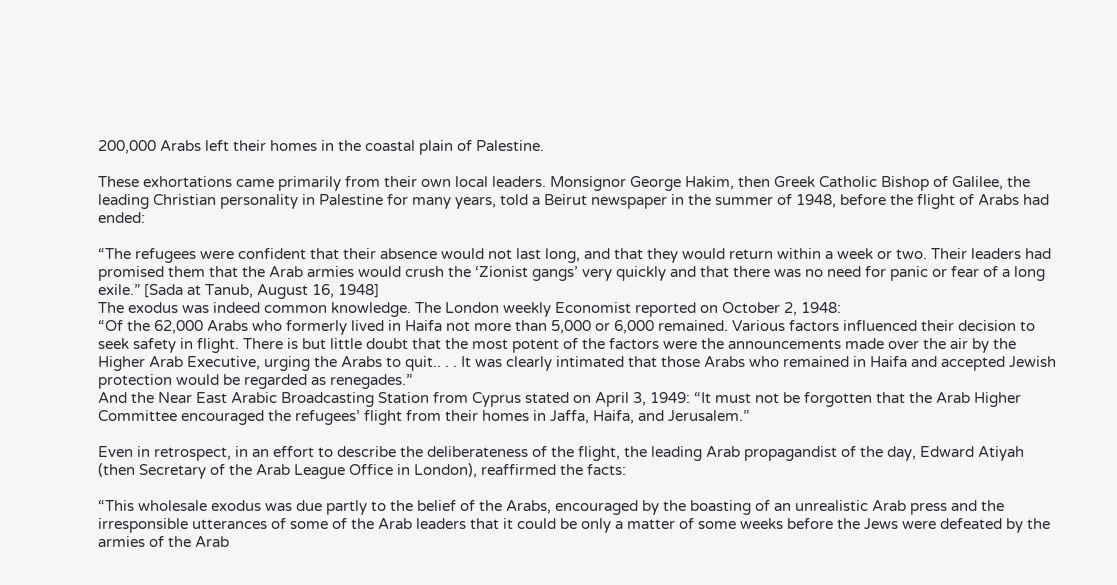200,000 Arabs left their homes in the coastal plain of Palestine.

These exhortations came primarily from their own local leaders. Monsignor George Hakim, then Greek Catholic Bishop of Galilee, the leading Christian personality in Palestine for many years, told a Beirut newspaper in the summer of 1948, before the flight of Arabs had ended:

“The refugees were confident that their absence would not last long, and that they would return within a week or two. Their leaders had promised them that the Arab armies would crush the ‘Zionist gangs’ very quickly and that there was no need for panic or fear of a long exile.” [Sada at Tanub, August 16, 1948]
The exodus was indeed common knowledge. The London weekly Economist reported on October 2, 1948:
“Of the 62,000 Arabs who formerly lived in Haifa not more than 5,000 or 6,000 remained. Various factors influenced their decision to seek safety in flight. There is but little doubt that the most potent of the factors were the announcements made over the air by the Higher Arab Executive, urging the Arabs to quit.. . . It was clearly intimated that those Arabs who remained in Haifa and accepted Jewish protection would be regarded as renegades.”
And the Near East Arabic Broadcasting Station from Cyprus stated on April 3, 1949: “It must not be forgotten that the Arab Higher Committee encouraged the refugees’ flight from their homes in Jaffa, Haifa, and Jerusalem.”

Even in retrospect, in an effort to describe the deliberateness of the flight, the leading Arab propagandist of the day, Edward Atiyah (then Secretary of the Arab League Office in London), reaffirmed the facts:

“This wholesale exodus was due partly to the belief of the Arabs, encouraged by the boasting of an unrealistic Arab press and the irresponsible utterances of some of the Arab leaders that it could be only a matter of some weeks before the Jews were defeated by the armies of the Arab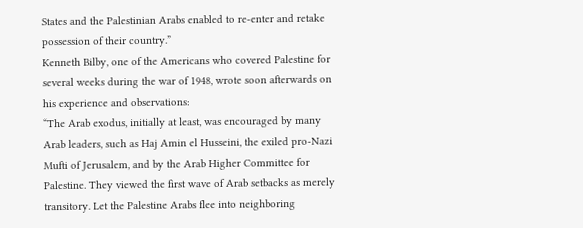States and the Palestinian Arabs enabled to re-enter and retake possession of their country.”
Kenneth Bilby, one of the Americans who covered Palestine for several weeks during the war of 1948, wrote soon afterwards on his experience and observations:
“The Arab exodus, initially at least, was encouraged by many Arab leaders, such as Haj Amin el Husseini, the exiled pro-Nazi Mufti of Jerusalem, and by the Arab Higher Committee for Palestine. They viewed the first wave of Arab setbacks as merely transitory. Let the Palestine Arabs flee into neighboring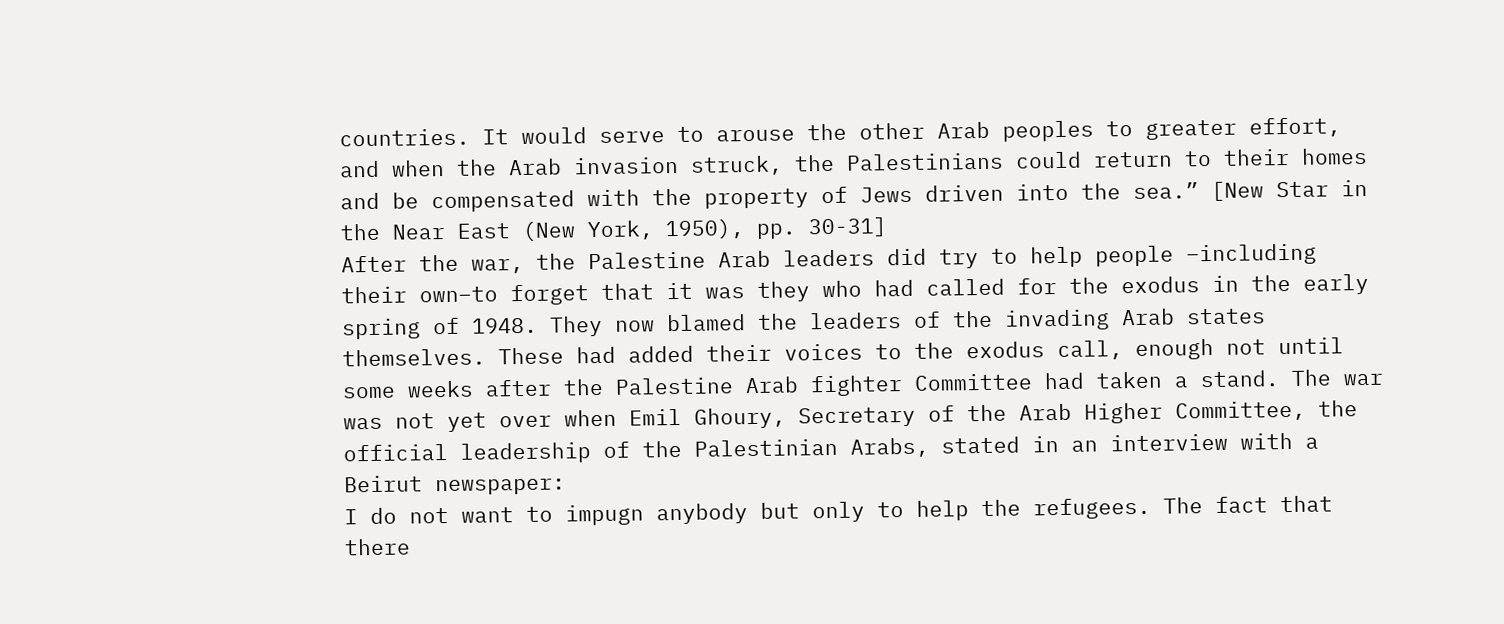countries. It would serve to arouse the other Arab peoples to greater effort, and when the Arab invasion struck, the Palestinians could return to their homes and be compensated with the property of Jews driven into the sea.” [New Star in the Near East (New York, 1950), pp. 30-31]
After the war, the Palestine Arab leaders did try to help people –including their own–to forget that it was they who had called for the exodus in the early spring of 1948. They now blamed the leaders of the invading Arab states themselves. These had added their voices to the exodus call, enough not until some weeks after the Palestine Arab fighter Committee had taken a stand. The war was not yet over when Emil Ghoury, Secretary of the Arab Higher Committee, the official leadership of the Palestinian Arabs, stated in an interview with a Beirut newspaper:
I do not want to impugn anybody but only to help the refugees. The fact that there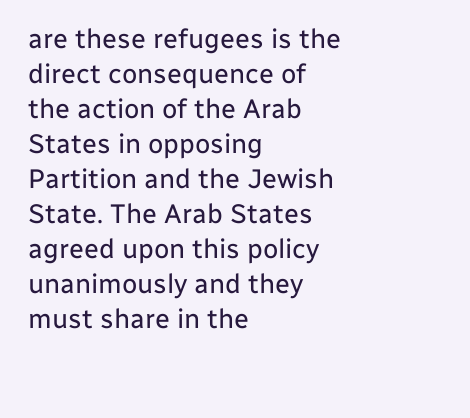are these refugees is the direct consequence of the action of the Arab States in opposing Partition and the Jewish State. The Arab States agreed upon this policy unanimously and they must share in the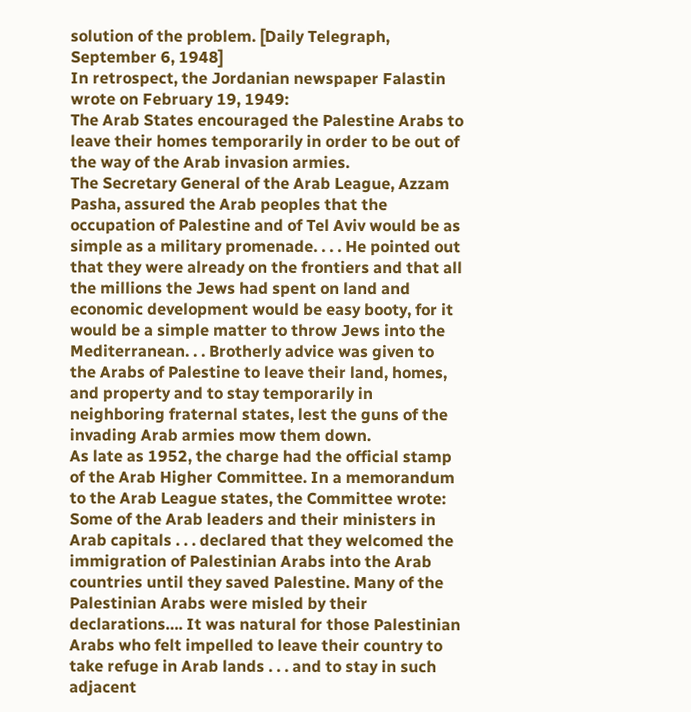solution of the problem. [Daily Telegraph, September 6, 1948]
In retrospect, the Jordanian newspaper Falastin wrote on February 19, 1949:
The Arab States encouraged the Palestine Arabs to leave their homes temporarily in order to be out of the way of the Arab invasion armies.
The Secretary General of the Arab League, Azzam Pasha, assured the Arab peoples that the occupation of Palestine and of Tel Aviv would be as simple as a military promenade. . . . He pointed out that they were already on the frontiers and that all the millions the Jews had spent on land and economic development would be easy booty, for it would be a simple matter to throw Jews into the Mediterranean. . . Brotherly advice was given to the Arabs of Palestine to leave their land, homes, and property and to stay temporarily in neighboring fraternal states, lest the guns of the invading Arab armies mow them down.
As late as 1952, the charge had the official stamp of the Arab Higher Committee. In a memorandum to the Arab League states, the Committee wrote:
Some of the Arab leaders and their ministers in Arab capitals . . . declared that they welcomed the immigration of Palestinian Arabs into the Arab countries until they saved Palestine. Many of the Palestinian Arabs were misled by their declarations…. It was natural for those Palestinian Arabs who felt impelled to leave their country to take refuge in Arab lands . . . and to stay in such adjacent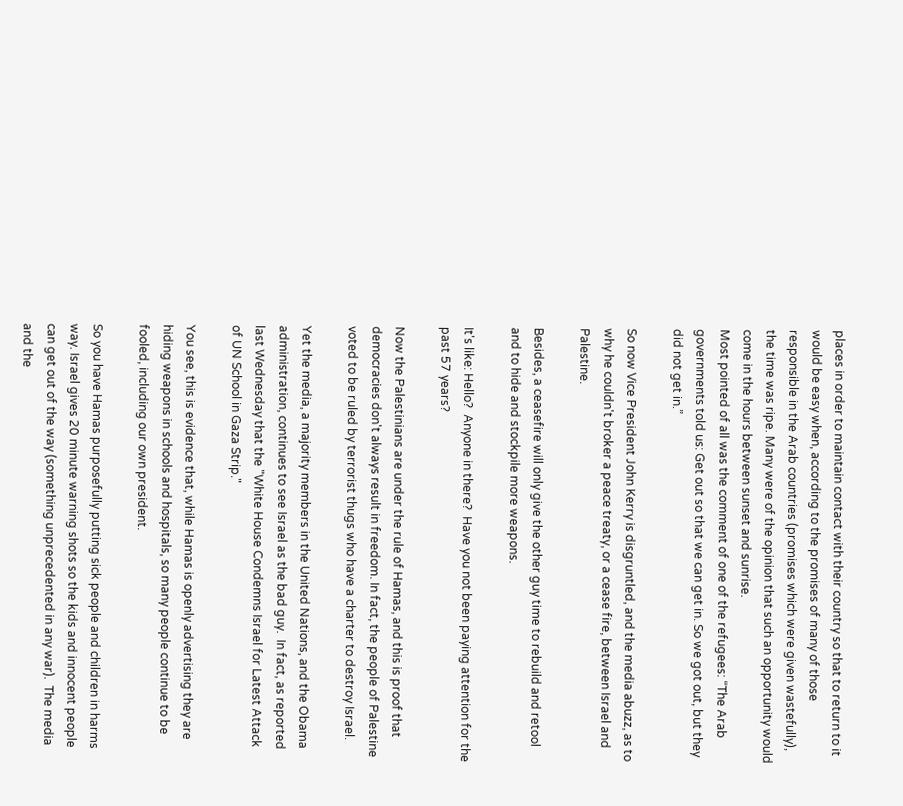places in order to maintain contact with their country so that to return to it would be easy when, according to the promises of many of those responsible in the Arab countries (promises which were given wastefully), the time was ripe. Many were of the opinion that such an opportunity would come in the hours between sunset and sunrise.
Most pointed of all was the comment of one of the refugees: “The Arab governments told us: Get out so that we can get in. So we got out, but they did not get in.”

So now Vice President John Kerry is disgruntled, and the media abuzz, as to why he couldn't broker a peace treaty, or a cease fire, between Israel and Palestine.

Besides, a ceasefire will only give the other guy time to rebuild and retool and to hide and stockpile more weapons.

It's like: Hello?  Anyone in there?  Have you not been paying attention for the past 57 years?

Now the Palestinians are under the rule of Hamas, and this is proof that democracies don't always result in freedom. In fact, the people of Palestine voted to be ruled by terrorist thugs who have a charter to destroy Israel.

Yet the media, a majority members in the United Nations, and the Obama administration, continues to see Israel as the bad guy.  In fact, as reported last Wednesday that the "White House Condemns Israel for Latest Attack of UN School in Gaza Strip."

You see, this is evidence that, while Hamas is openly advertising they are hiding weapons in schools and hospitals, so many people continue to be fooled, including our own president.

So you have Hamas purposefully putting sick people and children in harms way. Israel gives 20 minute warning shots so the kids and innocent people can get out of the way (something unprecedented in any war).  The media and the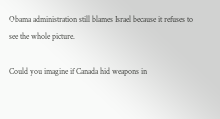Obama administration still blames Israel because it refuses to see the whole picture.

Could you imagine if Canada hid weapons in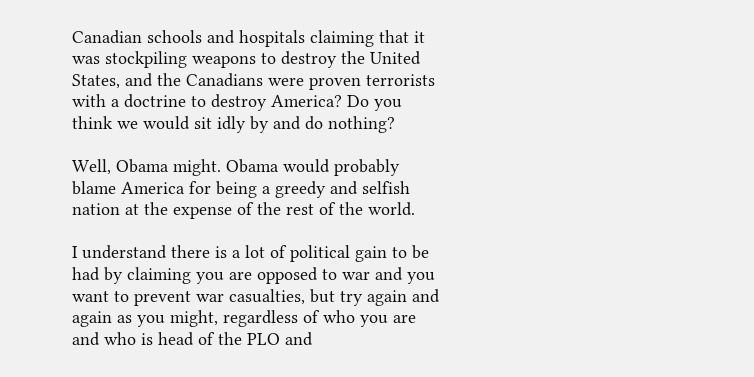Canadian schools and hospitals claiming that it was stockpiling weapons to destroy the United States, and the Canadians were proven terrorists with a doctrine to destroy America? Do you think we would sit idly by and do nothing?

Well, Obama might. Obama would probably blame America for being a greedy and selfish nation at the expense of the rest of the world.

I understand there is a lot of political gain to be had by claiming you are opposed to war and you want to prevent war casualties, but try again and again as you might, regardless of who you are and who is head of the PLO and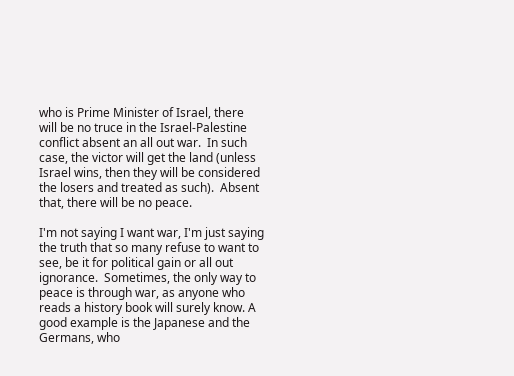who is Prime Minister of Israel, there will be no truce in the Israel-Palestine conflict absent an all out war.  In such case, the victor will get the land (unless Israel wins, then they will be considered the losers and treated as such).  Absent that, there will be no peace.

I'm not saying I want war, I'm just saying the truth that so many refuse to want to see, be it for political gain or all out ignorance.  Sometimes, the only way to peace is through war, as anyone who reads a history book will surely know. A good example is the Japanese and the Germans, who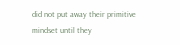did not put away their primitive mindset until they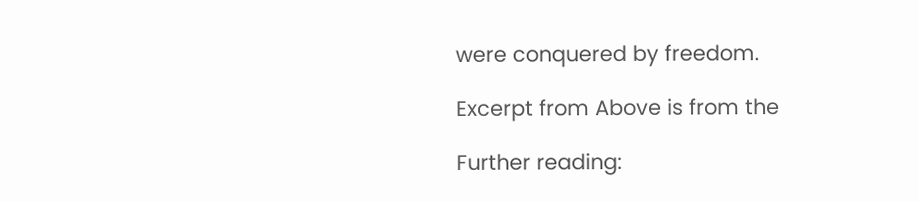were conquered by freedom.

Excerpt from Above is from the

Further reading: